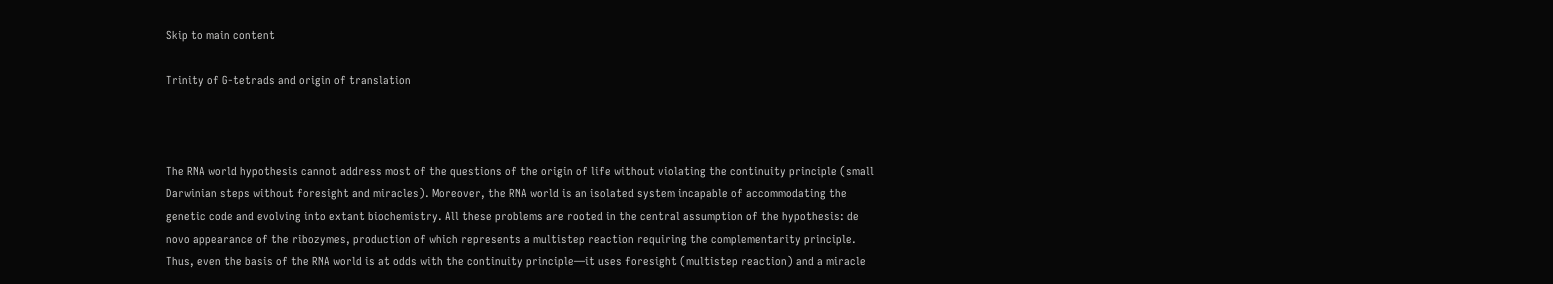Skip to main content

Trinity of G-tetrads and origin of translation



The RNA world hypothesis cannot address most of the questions of the origin of life without violating the continuity principle (small Darwinian steps without foresight and miracles). Moreover, the RNA world is an isolated system incapable of accommodating the genetic code and evolving into extant biochemistry. All these problems are rooted in the central assumption of the hypothesis: de novo appearance of the ribozymes, production of which represents a multistep reaction requiring the complementarity principle. Thus, even the basis of the RNA world is at odds with the continuity principle—it uses foresight (multistep reaction) and a miracle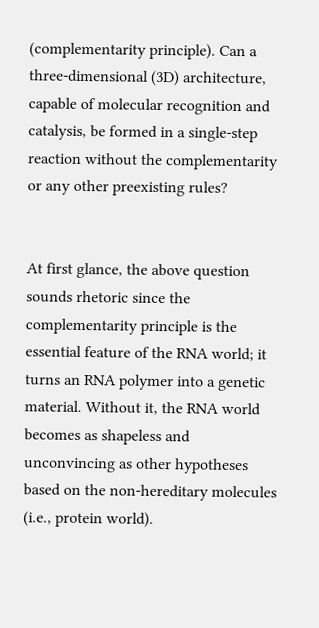(complementarity principle). Can a three-dimensional (3D) architecture, capable of molecular recognition and catalysis, be formed in a single-step reaction without the complementarity or any other preexisting rules?


At first glance, the above question sounds rhetoric since the complementarity principle is the essential feature of the RNA world; it turns an RNA polymer into a genetic material. Without it, the RNA world becomes as shapeless and unconvincing as other hypotheses based on the non-hereditary molecules (i.e., protein world).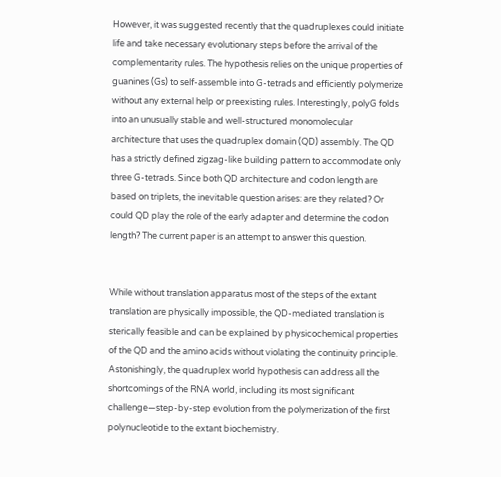However, it was suggested recently that the quadruplexes could initiate life and take necessary evolutionary steps before the arrival of the complementarity rules. The hypothesis relies on the unique properties of guanines (Gs) to self-assemble into G-tetrads and efficiently polymerize without any external help or preexisting rules. Interestingly, polyG folds into an unusually stable and well-structured monomolecular architecture that uses the quadruplex domain (QD) assembly. The QD has a strictly defined zigzag-like building pattern to accommodate only three G-tetrads. Since both QD architecture and codon length are based on triplets, the inevitable question arises: are they related? Or could QD play the role of the early adapter and determine the codon length? The current paper is an attempt to answer this question.


While without translation apparatus most of the steps of the extant translation are physically impossible, the QD-mediated translation is sterically feasible and can be explained by physicochemical properties of the QD and the amino acids without violating the continuity principle. Astonishingly, the quadruplex world hypothesis can address all the shortcomings of the RNA world, including its most significant challenge—step-by-step evolution from the polymerization of the first polynucleotide to the extant biochemistry.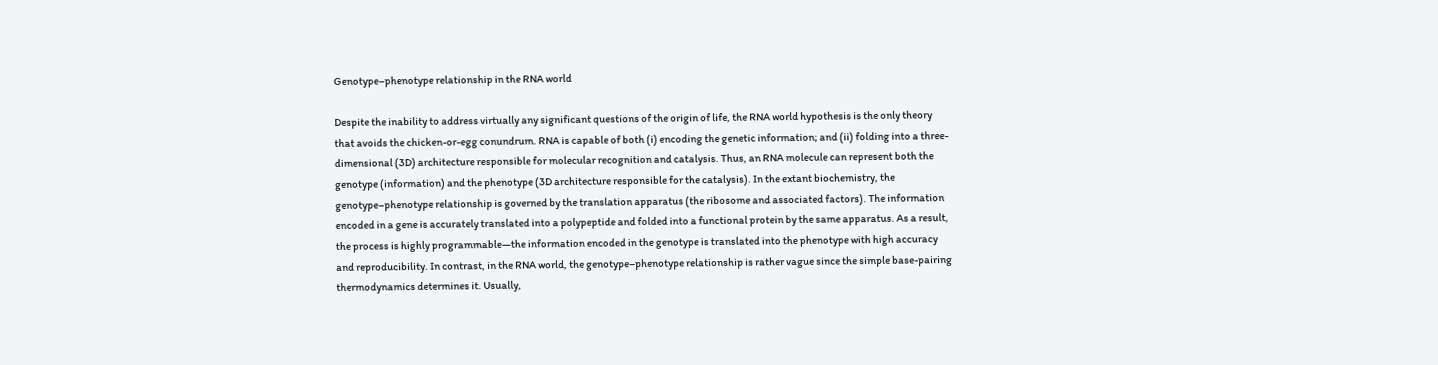Genotype–phenotype relationship in the RNA world

Despite the inability to address virtually any significant questions of the origin of life, the RNA world hypothesis is the only theory that avoids the chicken-or-egg conundrum. RNA is capable of both (i) encoding the genetic information; and (ii) folding into a three-dimensional (3D) architecture responsible for molecular recognition and catalysis. Thus, an RNA molecule can represent both the genotype (information) and the phenotype (3D architecture responsible for the catalysis). In the extant biochemistry, the genotype–phenotype relationship is governed by the translation apparatus (the ribosome and associated factors). The information encoded in a gene is accurately translated into a polypeptide and folded into a functional protein by the same apparatus. As a result, the process is highly programmable—the information encoded in the genotype is translated into the phenotype with high accuracy and reproducibility. In contrast, in the RNA world, the genotype–phenotype relationship is rather vague since the simple base-pairing thermodynamics determines it. Usually,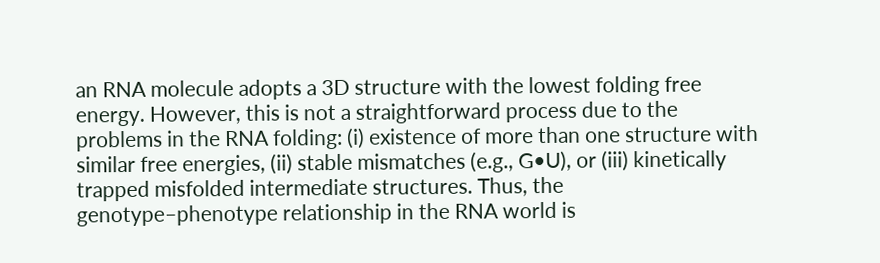an RNA molecule adopts a 3D structure with the lowest folding free energy. However, this is not a straightforward process due to the problems in the RNA folding: (i) existence of more than one structure with similar free energies, (ii) stable mismatches (e.g., G•U), or (iii) kinetically trapped misfolded intermediate structures. Thus, the genotype–phenotype relationship in the RNA world is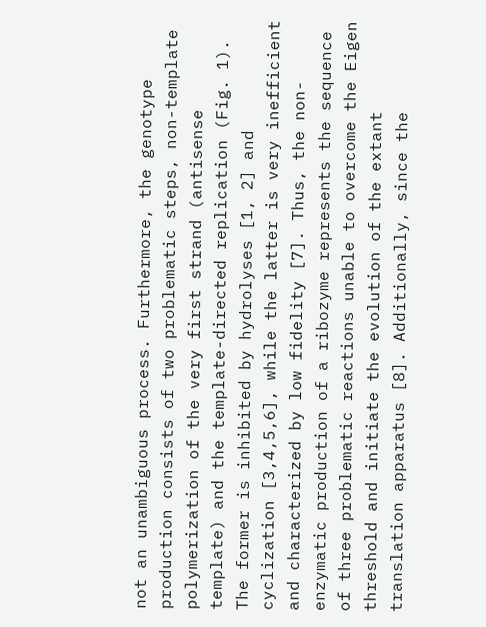not an unambiguous process. Furthermore, the genotype production consists of two problematic steps, non-template polymerization of the very first strand (antisense template) and the template-directed replication (Fig. 1). The former is inhibited by hydrolyses [1, 2] and cyclization [3,4,5,6], while the latter is very inefficient and characterized by low fidelity [7]. Thus, the non-enzymatic production of a ribozyme represents the sequence of three problematic reactions unable to overcome the Eigen threshold and initiate the evolution of the extant translation apparatus [8]. Additionally, since the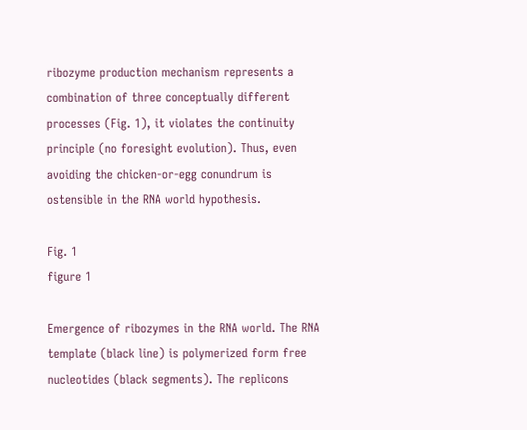ribozyme production mechanism represents a combination of three conceptually different processes (Fig. 1), it violates the continuity principle (no foresight evolution). Thus, even avoiding the chicken-or-egg conundrum is ostensible in the RNA world hypothesis.

Fig. 1
figure 1

Emergence of ribozymes in the RNA world. The RNA template (black line) is polymerized form free nucleotides (black segments). The replicons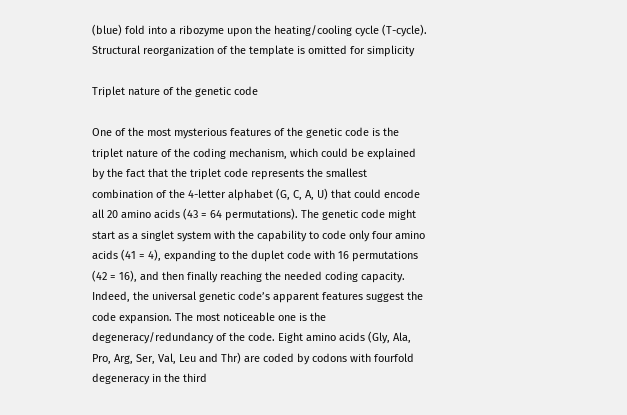(blue) fold into a ribozyme upon the heating/cooling cycle (T-cycle). Structural reorganization of the template is omitted for simplicity

Triplet nature of the genetic code

One of the most mysterious features of the genetic code is the triplet nature of the coding mechanism, which could be explained by the fact that the triplet code represents the smallest combination of the 4-letter alphabet (G, C, A, U) that could encode all 20 amino acids (43 = 64 permutations). The genetic code might start as a singlet system with the capability to code only four amino acids (41 = 4), expanding to the duplet code with 16 permutations (42 = 16), and then finally reaching the needed coding capacity. Indeed, the universal genetic code’s apparent features suggest the code expansion. The most noticeable one is the degeneracy/redundancy of the code. Eight amino acids (Gly, Ala, Pro, Arg, Ser, Val, Leu and Thr) are coded by codons with fourfold degeneracy in the third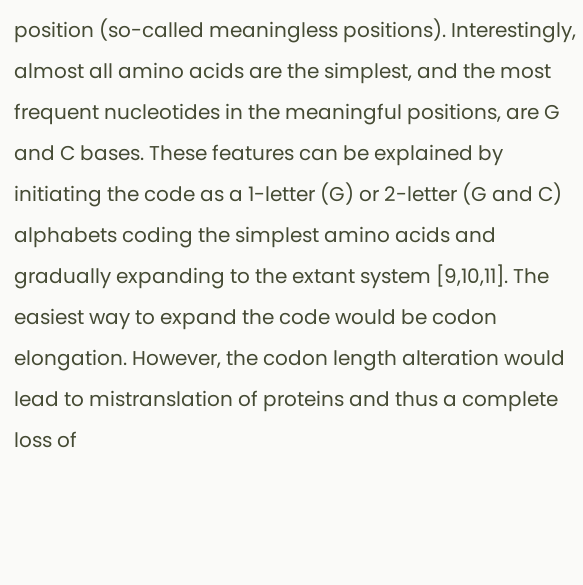position (so-called meaningless positions). Interestingly, almost all amino acids are the simplest, and the most frequent nucleotides in the meaningful positions, are G and C bases. These features can be explained by initiating the code as a 1-letter (G) or 2-letter (G and C) alphabets coding the simplest amino acids and gradually expanding to the extant system [9,10,11]. The easiest way to expand the code would be codon elongation. However, the codon length alteration would lead to mistranslation of proteins and thus a complete loss of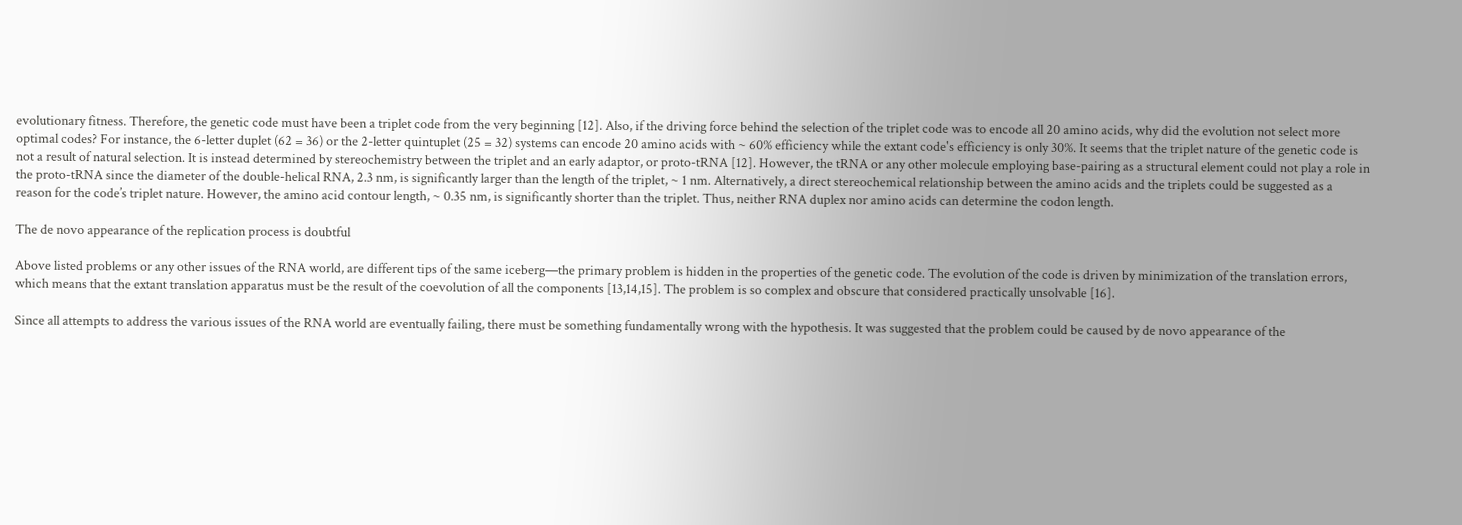evolutionary fitness. Therefore, the genetic code must have been a triplet code from the very beginning [12]. Also, if the driving force behind the selection of the triplet code was to encode all 20 amino acids, why did the evolution not select more optimal codes? For instance, the 6-letter duplet (62 = 36) or the 2-letter quintuplet (25 = 32) systems can encode 20 amino acids with ~ 60% efficiency while the extant code's efficiency is only 30%. It seems that the triplet nature of the genetic code is not a result of natural selection. It is instead determined by stereochemistry between the triplet and an early adaptor, or proto-tRNA [12]. However, the tRNA or any other molecule employing base-pairing as a structural element could not play a role in the proto-tRNA since the diameter of the double-helical RNA, 2.3 nm, is significantly larger than the length of the triplet, ~ 1 nm. Alternatively, a direct stereochemical relationship between the amino acids and the triplets could be suggested as a reason for the code’s triplet nature. However, the amino acid contour length, ~ 0.35 nm, is significantly shorter than the triplet. Thus, neither RNA duplex nor amino acids can determine the codon length.

The de novo appearance of the replication process is doubtful

Above listed problems or any other issues of the RNA world, are different tips of the same iceberg—the primary problem is hidden in the properties of the genetic code. The evolution of the code is driven by minimization of the translation errors, which means that the extant translation apparatus must be the result of the coevolution of all the components [13,14,15]. The problem is so complex and obscure that considered practically unsolvable [16].

Since all attempts to address the various issues of the RNA world are eventually failing, there must be something fundamentally wrong with the hypothesis. It was suggested that the problem could be caused by de novo appearance of the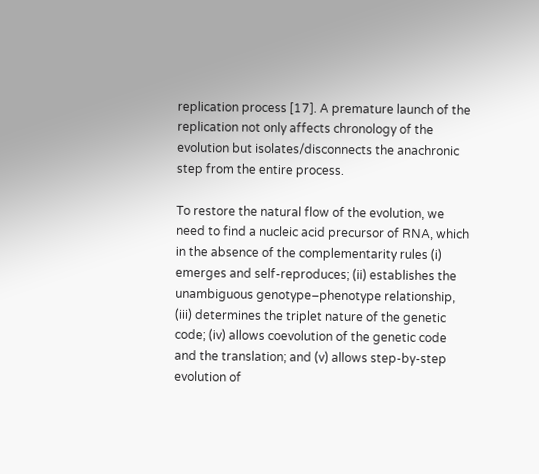replication process [17]. A premature launch of the replication not only affects chronology of the evolution but isolates/disconnects the anachronic step from the entire process.

To restore the natural flow of the evolution, we need to find a nucleic acid precursor of RNA, which in the absence of the complementarity rules (i) emerges and self-reproduces; (ii) establishes the unambiguous genotype–phenotype relationship, (iii) determines the triplet nature of the genetic code; (iv) allows coevolution of the genetic code and the translation; and (v) allows step-by-step evolution of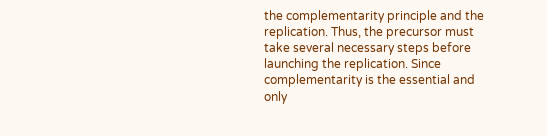the complementarity principle and the replication. Thus, the precursor must take several necessary steps before launching the replication. Since complementarity is the essential and only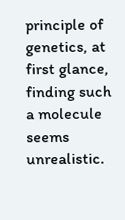principle of genetics, at first glance, finding such a molecule seems unrealistic.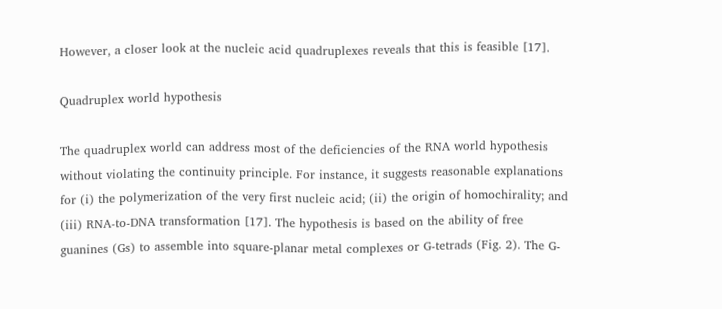However, a closer look at the nucleic acid quadruplexes reveals that this is feasible [17].

Quadruplex world hypothesis

The quadruplex world can address most of the deficiencies of the RNA world hypothesis without violating the continuity principle. For instance, it suggests reasonable explanations for (i) the polymerization of the very first nucleic acid; (ii) the origin of homochirality; and (iii) RNA-to-DNA transformation [17]. The hypothesis is based on the ability of free guanines (Gs) to assemble into square-planar metal complexes or G-tetrads (Fig. 2). The G-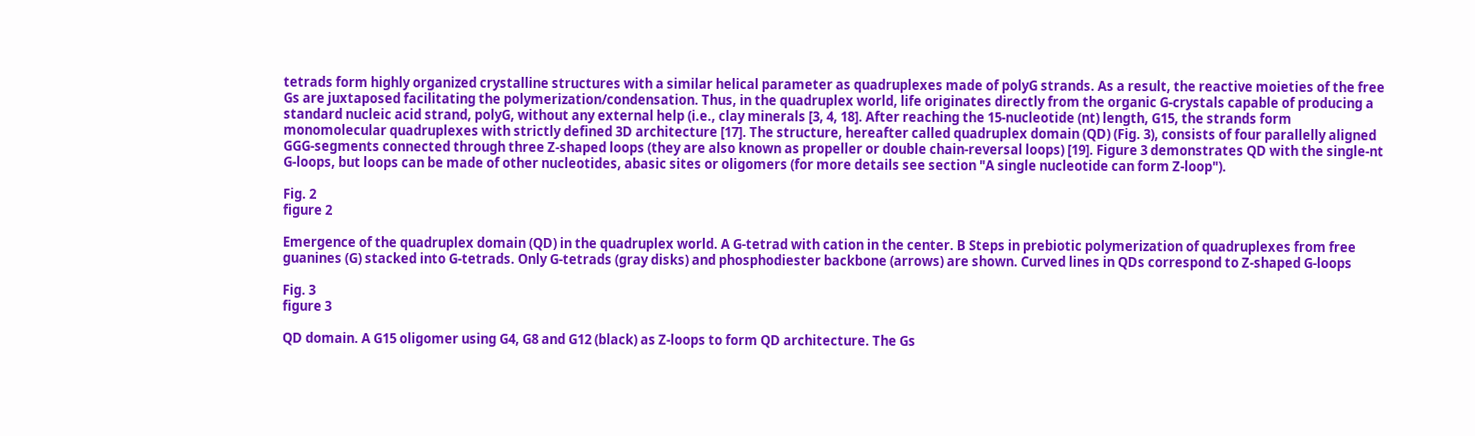tetrads form highly organized crystalline structures with a similar helical parameter as quadruplexes made of polyG strands. As a result, the reactive moieties of the free Gs are juxtaposed facilitating the polymerization/condensation. Thus, in the quadruplex world, life originates directly from the organic G-crystals capable of producing a standard nucleic acid strand, polyG, without any external help (i.e., clay minerals [3, 4, 18]. After reaching the 15-nucleotide (nt) length, G15, the strands form monomolecular quadruplexes with strictly defined 3D architecture [17]. The structure, hereafter called quadruplex domain (QD) (Fig. 3), consists of four parallelly aligned GGG-segments connected through three Z-shaped loops (they are also known as propeller or double chain-reversal loops) [19]. Figure 3 demonstrates QD with the single-nt G-loops, but loops can be made of other nucleotides, abasic sites or oligomers (for more details see section "A single nucleotide can form Z-loop").

Fig. 2
figure 2

Emergence of the quadruplex domain (QD) in the quadruplex world. A G-tetrad with cation in the center. B Steps in prebiotic polymerization of quadruplexes from free guanines (G) stacked into G-tetrads. Only G-tetrads (gray disks) and phosphodiester backbone (arrows) are shown. Curved lines in QDs correspond to Z-shaped G-loops

Fig. 3
figure 3

QD domain. A G15 oligomer using G4, G8 and G12 (black) as Z-loops to form QD architecture. The Gs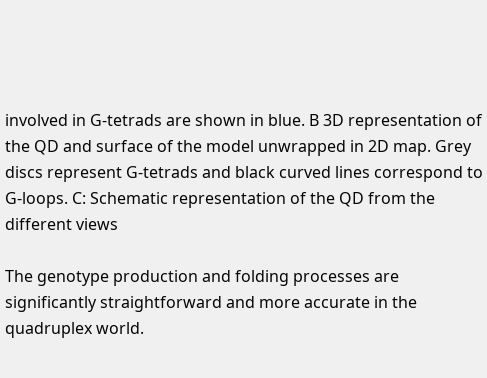involved in G-tetrads are shown in blue. B 3D representation of the QD and surface of the model unwrapped in 2D map. Grey discs represent G-tetrads and black curved lines correspond to G-loops. C: Schematic representation of the QD from the different views

The genotype production and folding processes are significantly straightforward and more accurate in the quadruplex world.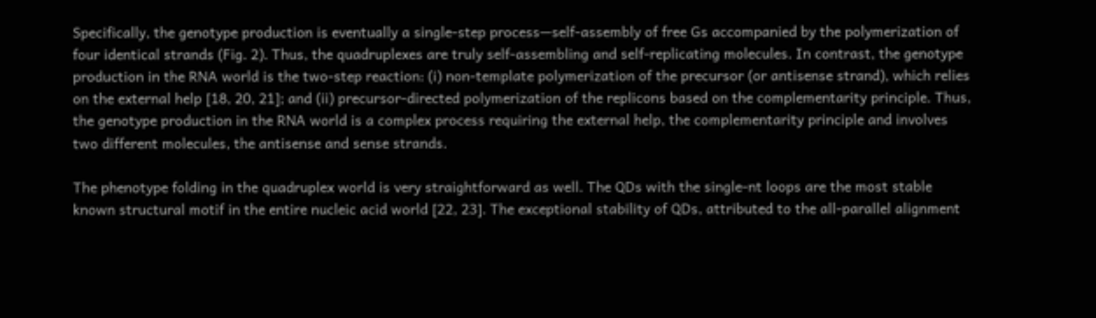Specifically, the genotype production is eventually a single-step process—self-assembly of free Gs accompanied by the polymerization of four identical strands (Fig. 2). Thus, the quadruplexes are truly self-assembling and self-replicating molecules. In contrast, the genotype production in the RNA world is the two-step reaction: (i) non-template polymerization of the precursor (or antisense strand), which relies on the external help [18, 20, 21]; and (ii) precursor-directed polymerization of the replicons based on the complementarity principle. Thus, the genotype production in the RNA world is a complex process requiring the external help, the complementarity principle and involves two different molecules, the antisense and sense strands.

The phenotype folding in the quadruplex world is very straightforward as well. The QDs with the single-nt loops are the most stable known structural motif in the entire nucleic acid world [22, 23]. The exceptional stability of QDs, attributed to the all-parallel alignment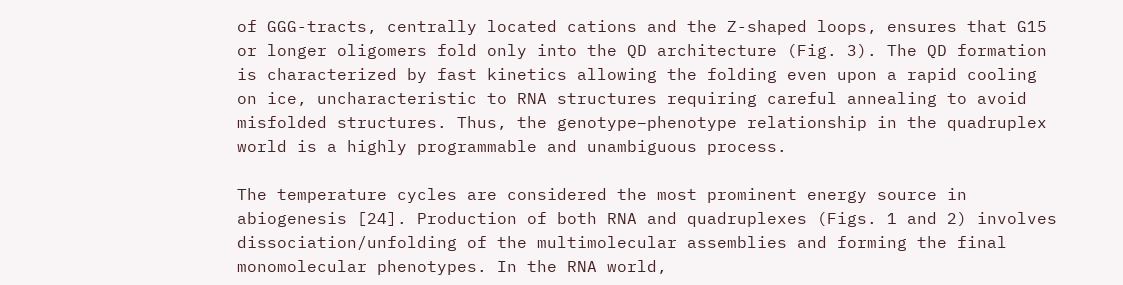of GGG-tracts, centrally located cations and the Z-shaped loops, ensures that G15 or longer oligomers fold only into the QD architecture (Fig. 3). The QD formation is characterized by fast kinetics allowing the folding even upon a rapid cooling on ice, uncharacteristic to RNA structures requiring careful annealing to avoid misfolded structures. Thus, the genotype–phenotype relationship in the quadruplex world is a highly programmable and unambiguous process.

The temperature cycles are considered the most prominent energy source in abiogenesis [24]. Production of both RNA and quadruplexes (Figs. 1 and 2) involves dissociation/unfolding of the multimolecular assemblies and forming the final monomolecular phenotypes. In the RNA world,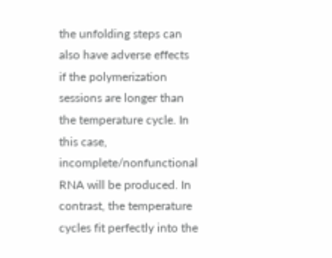the unfolding steps can also have adverse effects if the polymerization sessions are longer than the temperature cycle. In this case, incomplete/nonfunctional RNA will be produced. In contrast, the temperature cycles fit perfectly into the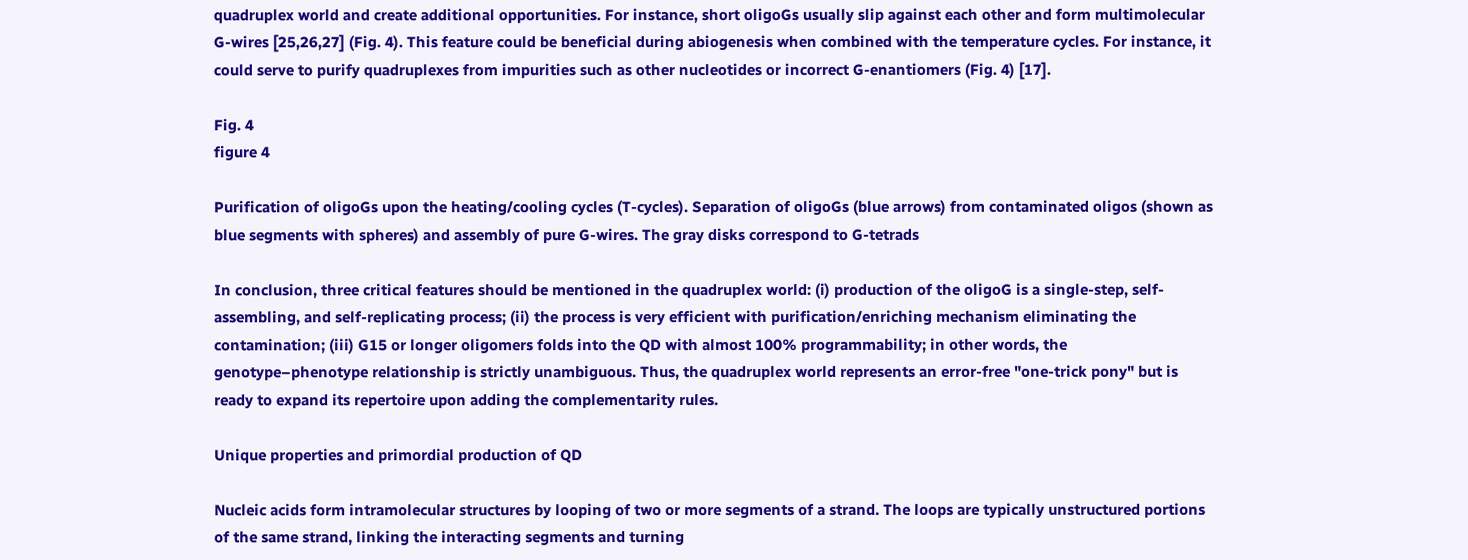quadruplex world and create additional opportunities. For instance, short oligoGs usually slip against each other and form multimolecular G-wires [25,26,27] (Fig. 4). This feature could be beneficial during abiogenesis when combined with the temperature cycles. For instance, it could serve to purify quadruplexes from impurities such as other nucleotides or incorrect G-enantiomers (Fig. 4) [17].

Fig. 4
figure 4

Purification of oligoGs upon the heating/cooling cycles (T-cycles). Separation of oligoGs (blue arrows) from contaminated oligos (shown as blue segments with spheres) and assembly of pure G-wires. The gray disks correspond to G-tetrads

In conclusion, three critical features should be mentioned in the quadruplex world: (i) production of the oligoG is a single-step, self-assembling, and self-replicating process; (ii) the process is very efficient with purification/enriching mechanism eliminating the contamination; (iii) G15 or longer oligomers folds into the QD with almost 100% programmability; in other words, the genotype–phenotype relationship is strictly unambiguous. Thus, the quadruplex world represents an error-free "one-trick pony" but is ready to expand its repertoire upon adding the complementarity rules.

Unique properties and primordial production of QD

Nucleic acids form intramolecular structures by looping of two or more segments of a strand. The loops are typically unstructured portions of the same strand, linking the interacting segments and turning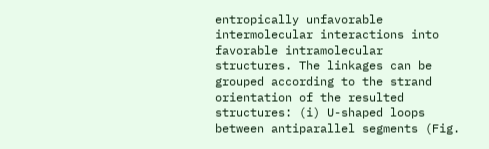entropically unfavorable intermolecular interactions into favorable intramolecular structures. The linkages can be grouped according to the strand orientation of the resulted structures: (i) U-shaped loops between antiparallel segments (Fig.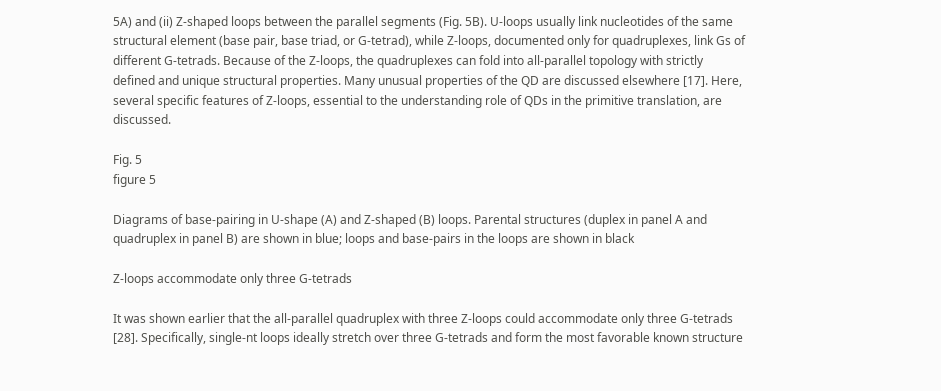5A) and (ii) Z-shaped loops between the parallel segments (Fig. 5B). U-loops usually link nucleotides of the same structural element (base pair, base triad, or G-tetrad), while Z-loops, documented only for quadruplexes, link Gs of different G-tetrads. Because of the Z-loops, the quadruplexes can fold into all-parallel topology with strictly defined and unique structural properties. Many unusual properties of the QD are discussed elsewhere [17]. Here, several specific features of Z-loops, essential to the understanding role of QDs in the primitive translation, are discussed.

Fig. 5
figure 5

Diagrams of base-pairing in U-shape (A) and Z-shaped (B) loops. Parental structures (duplex in panel A and quadruplex in panel B) are shown in blue; loops and base-pairs in the loops are shown in black

Z-loops accommodate only three G-tetrads

It was shown earlier that the all-parallel quadruplex with three Z-loops could accommodate only three G-tetrads [28]. Specifically, single-nt loops ideally stretch over three G-tetrads and form the most favorable known structure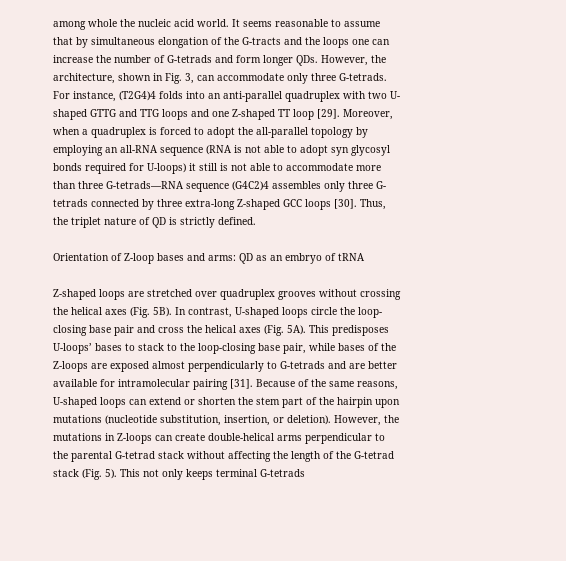among whole the nucleic acid world. It seems reasonable to assume that by simultaneous elongation of the G-tracts and the loops one can increase the number of G-tetrads and form longer QDs. However, the architecture, shown in Fig. 3, can accommodate only three G-tetrads. For instance, (T2G4)4 folds into an anti-parallel quadruplex with two U-shaped GTTG and TTG loops and one Z-shaped TT loop [29]. Moreover, when a quadruplex is forced to adopt the all-parallel topology by employing an all-RNA sequence (RNA is not able to adopt syn glycosyl bonds required for U-loops) it still is not able to accommodate more than three G-tetrads—RNA sequence (G4C2)4 assembles only three G-tetrads connected by three extra-long Z-shaped GCC loops [30]. Thus, the triplet nature of QD is strictly defined.

Orientation of Z-loop bases and arms: QD as an embryo of tRNA

Z-shaped loops are stretched over quadruplex grooves without crossing the helical axes (Fig. 5B). In contrast, U-shaped loops circle the loop-closing base pair and cross the helical axes (Fig. 5A). This predisposes U-loops’ bases to stack to the loop-closing base pair, while bases of the Z-loops are exposed almost perpendicularly to G-tetrads and are better available for intramolecular pairing [31]. Because of the same reasons, U-shaped loops can extend or shorten the stem part of the hairpin upon mutations (nucleotide substitution, insertion, or deletion). However, the mutations in Z-loops can create double-helical arms perpendicular to the parental G-tetrad stack without affecting the length of the G-tetrad stack (Fig. 5). This not only keeps terminal G-tetrads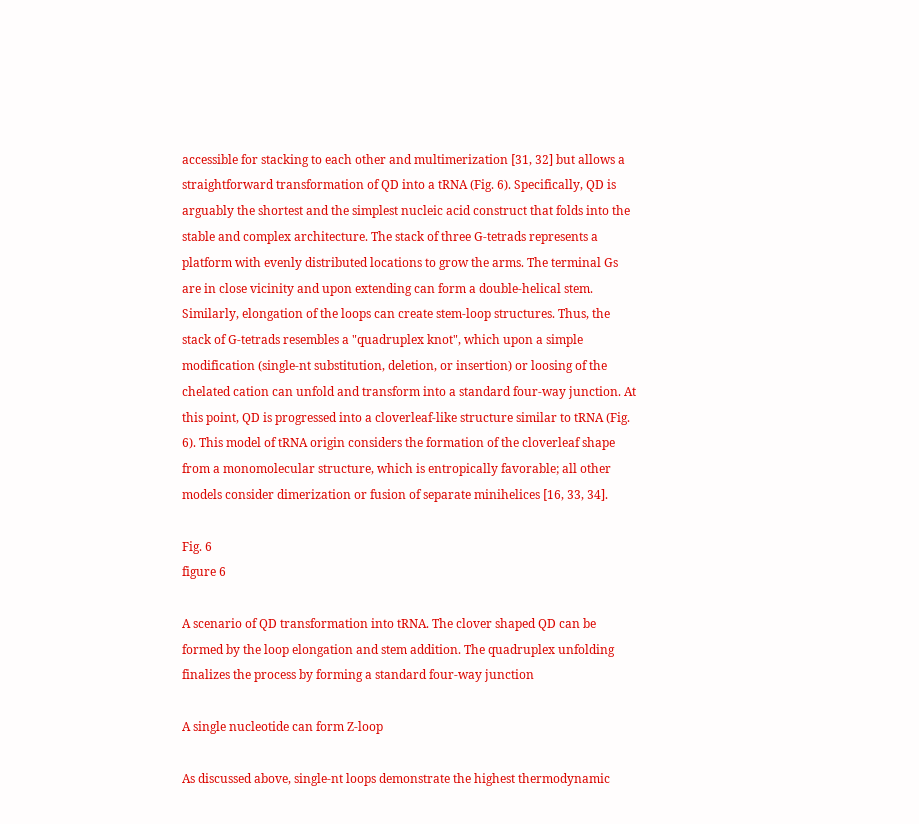accessible for stacking to each other and multimerization [31, 32] but allows a straightforward transformation of QD into a tRNA (Fig. 6). Specifically, QD is arguably the shortest and the simplest nucleic acid construct that folds into the stable and complex architecture. The stack of three G-tetrads represents a platform with evenly distributed locations to grow the arms. The terminal Gs are in close vicinity and upon extending can form a double-helical stem. Similarly, elongation of the loops can create stem-loop structures. Thus, the stack of G-tetrads resembles a "quadruplex knot", which upon a simple modification (single-nt substitution, deletion, or insertion) or loosing of the chelated cation can unfold and transform into a standard four-way junction. At this point, QD is progressed into a cloverleaf-like structure similar to tRNA (Fig. 6). This model of tRNA origin considers the formation of the cloverleaf shape from a monomolecular structure, which is entropically favorable; all other models consider dimerization or fusion of separate minihelices [16, 33, 34].

Fig. 6
figure 6

A scenario of QD transformation into tRNA. The clover shaped QD can be formed by the loop elongation and stem addition. The quadruplex unfolding finalizes the process by forming a standard four-way junction

A single nucleotide can form Z-loop

As discussed above, single-nt loops demonstrate the highest thermodynamic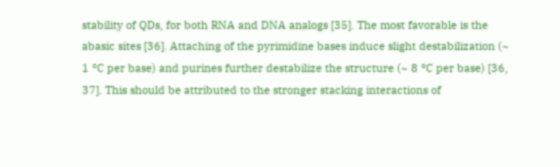stability of QDs, for both RNA and DNA analogs [35]. The most favorable is the abasic sites [36]. Attaching of the pyrimidine bases induce slight destabilization (~ 1 °C per base) and purines further destabilize the structure (~ 8 °C per base) [36, 37]. This should be attributed to the stronger stacking interactions of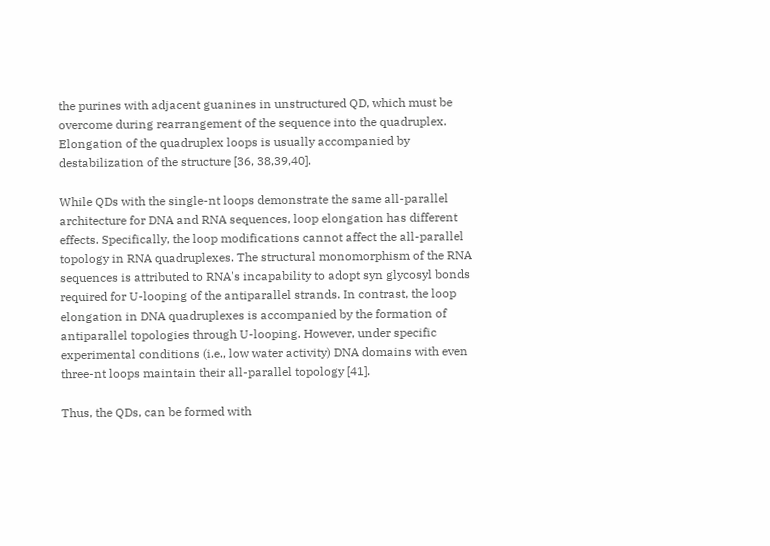the purines with adjacent guanines in unstructured QD, which must be overcome during rearrangement of the sequence into the quadruplex. Elongation of the quadruplex loops is usually accompanied by destabilization of the structure [36, 38,39,40].

While QDs with the single-nt loops demonstrate the same all-parallel architecture for DNA and RNA sequences, loop elongation has different effects. Specifically, the loop modifications cannot affect the all-parallel topology in RNA quadruplexes. The structural monomorphism of the RNA sequences is attributed to RNA's incapability to adopt syn glycosyl bonds required for U-looping of the antiparallel strands. In contrast, the loop elongation in DNA quadruplexes is accompanied by the formation of antiparallel topologies through U-looping. However, under specific experimental conditions (i.e., low water activity) DNA domains with even three-nt loops maintain their all-parallel topology [41].

Thus, the QDs, can be formed with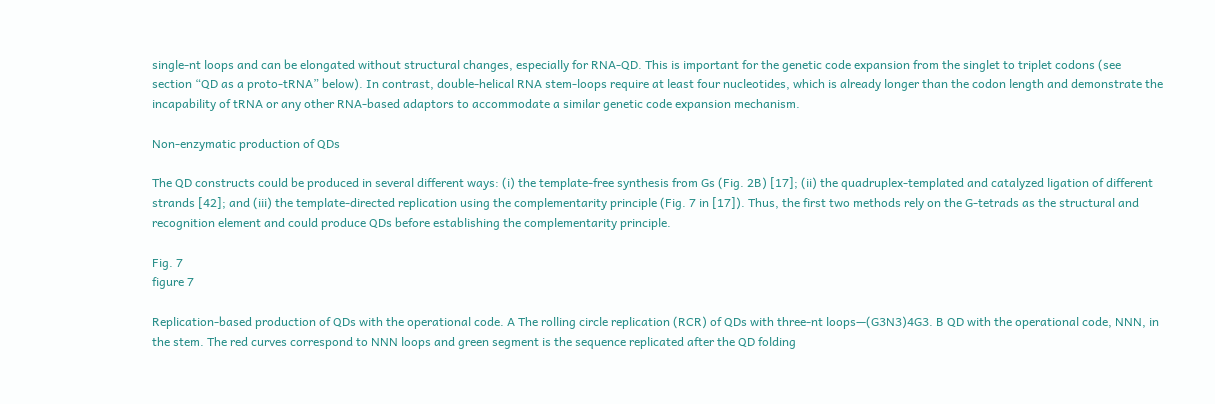single-nt loops and can be elongated without structural changes, especially for RNA-QD. This is important for the genetic code expansion from the singlet to triplet codons (see section “QD as a proto-tRNA” below). In contrast, double-helical RNA stem-loops require at least four nucleotides, which is already longer than the codon length and demonstrate the incapability of tRNA or any other RNA-based adaptors to accommodate a similar genetic code expansion mechanism.

Non-enzymatic production of QDs

The QD constructs could be produced in several different ways: (i) the template-free synthesis from Gs (Fig. 2B) [17]; (ii) the quadruplex-templated and catalyzed ligation of different strands [42]; and (iii) the template-directed replication using the complementarity principle (Fig. 7 in [17]). Thus, the first two methods rely on the G-tetrads as the structural and recognition element and could produce QDs before establishing the complementarity principle.

Fig. 7
figure 7

Replication-based production of QDs with the operational code. A The rolling circle replication (RCR) of QDs with three-nt loops—(G3N3)4G3. B QD with the operational code, NNN, in the stem. The red curves correspond to NNN loops and green segment is the sequence replicated after the QD folding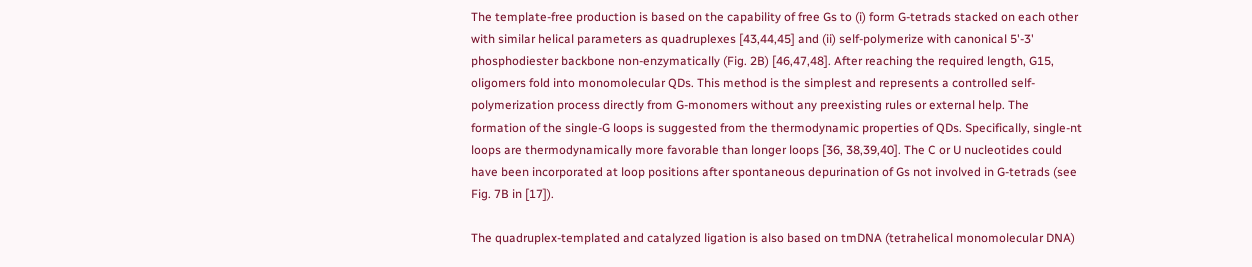The template-free production is based on the capability of free Gs to (i) form G-tetrads stacked on each other with similar helical parameters as quadruplexes [43,44,45] and (ii) self-polymerize with canonical 5'-3' phosphodiester backbone non-enzymatically (Fig. 2B) [46,47,48]. After reaching the required length, G15, oligomers fold into monomolecular QDs. This method is the simplest and represents a controlled self-polymerization process directly from G-monomers without any preexisting rules or external help. The formation of the single-G loops is suggested from the thermodynamic properties of QDs. Specifically, single-nt loops are thermodynamically more favorable than longer loops [36, 38,39,40]. The C or U nucleotides could have been incorporated at loop positions after spontaneous depurination of Gs not involved in G-tetrads (see Fig. 7B in [17]).

The quadruplex-templated and catalyzed ligation is also based on tmDNA (tetrahelical monomolecular DNA)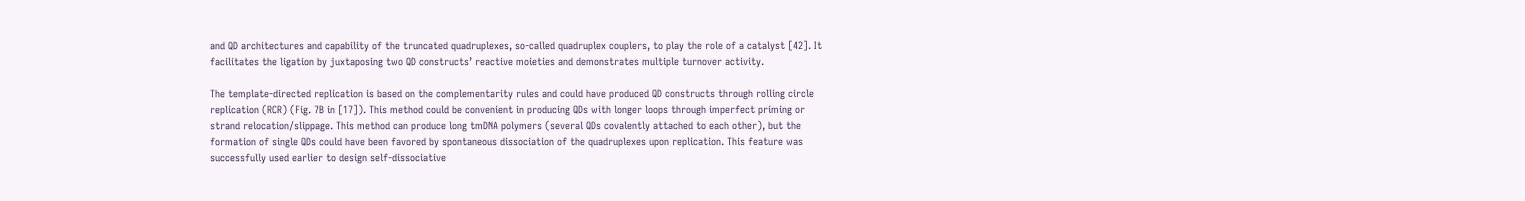and QD architectures and capability of the truncated quadruplexes, so-called quadruplex couplers, to play the role of a catalyst [42]. It facilitates the ligation by juxtaposing two QD constructs’ reactive moieties and demonstrates multiple turnover activity.

The template-directed replication is based on the complementarity rules and could have produced QD constructs through rolling circle replication (RCR) (Fig. 7B in [17]). This method could be convenient in producing QDs with longer loops through imperfect priming or strand relocation/slippage. This method can produce long tmDNA polymers (several QDs covalently attached to each other), but the formation of single QDs could have been favored by spontaneous dissociation of the quadruplexes upon replication. This feature was successfully used earlier to design self-dissociative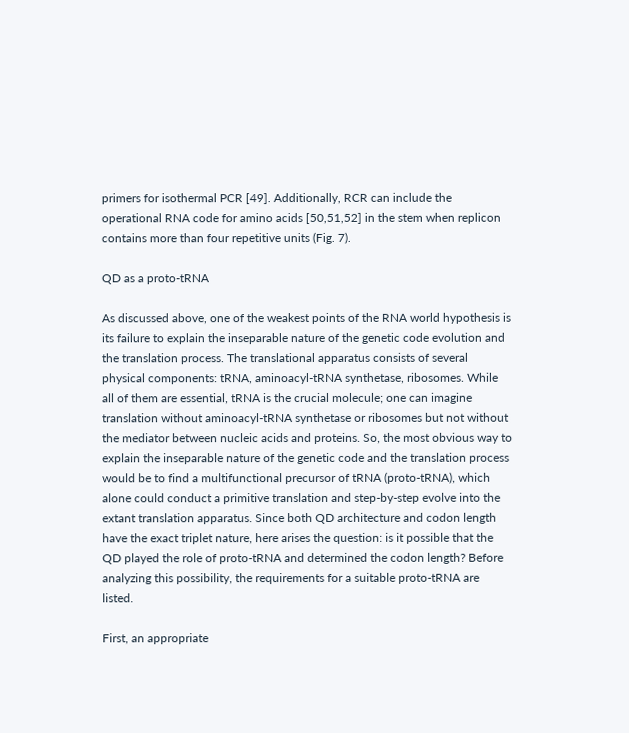primers for isothermal PCR [49]. Additionally, RCR can include the operational RNA code for amino acids [50,51,52] in the stem when replicon contains more than four repetitive units (Fig. 7).

QD as a proto-tRNA

As discussed above, one of the weakest points of the RNA world hypothesis is its failure to explain the inseparable nature of the genetic code evolution and the translation process. The translational apparatus consists of several physical components: tRNA, aminoacyl-tRNA synthetase, ribosomes. While all of them are essential, tRNA is the crucial molecule; one can imagine translation without aminoacyl-tRNA synthetase or ribosomes but not without the mediator between nucleic acids and proteins. So, the most obvious way to explain the inseparable nature of the genetic code and the translation process would be to find a multifunctional precursor of tRNA (proto-tRNA), which alone could conduct a primitive translation and step-by-step evolve into the extant translation apparatus. Since both QD architecture and codon length have the exact triplet nature, here arises the question: is it possible that the QD played the role of proto-tRNA and determined the codon length? Before analyzing this possibility, the requirements for a suitable proto-tRNA are listed.

First, an appropriate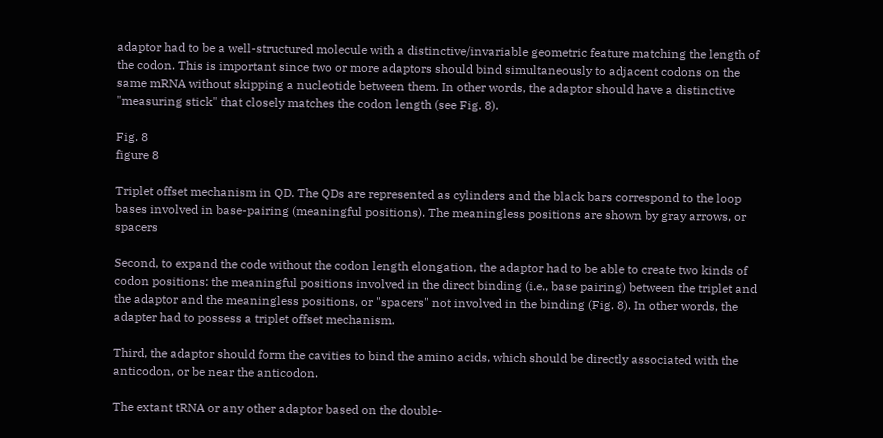adaptor had to be a well-structured molecule with a distinctive/invariable geometric feature matching the length of the codon. This is important since two or more adaptors should bind simultaneously to adjacent codons on the same mRNA without skipping a nucleotide between them. In other words, the adaptor should have a distinctive "measuring stick" that closely matches the codon length (see Fig. 8).

Fig. 8
figure 8

Triplet offset mechanism in QD. The QDs are represented as cylinders and the black bars correspond to the loop bases involved in base-pairing (meaningful positions). The meaningless positions are shown by gray arrows, or spacers

Second, to expand the code without the codon length elongation, the adaptor had to be able to create two kinds of codon positions: the meaningful positions involved in the direct binding (i.e., base pairing) between the triplet and the adaptor and the meaningless positions, or "spacers" not involved in the binding (Fig. 8). In other words, the adapter had to possess a triplet offset mechanism.

Third, the adaptor should form the cavities to bind the amino acids, which should be directly associated with the anticodon, or be near the anticodon.

The extant tRNA or any other adaptor based on the double-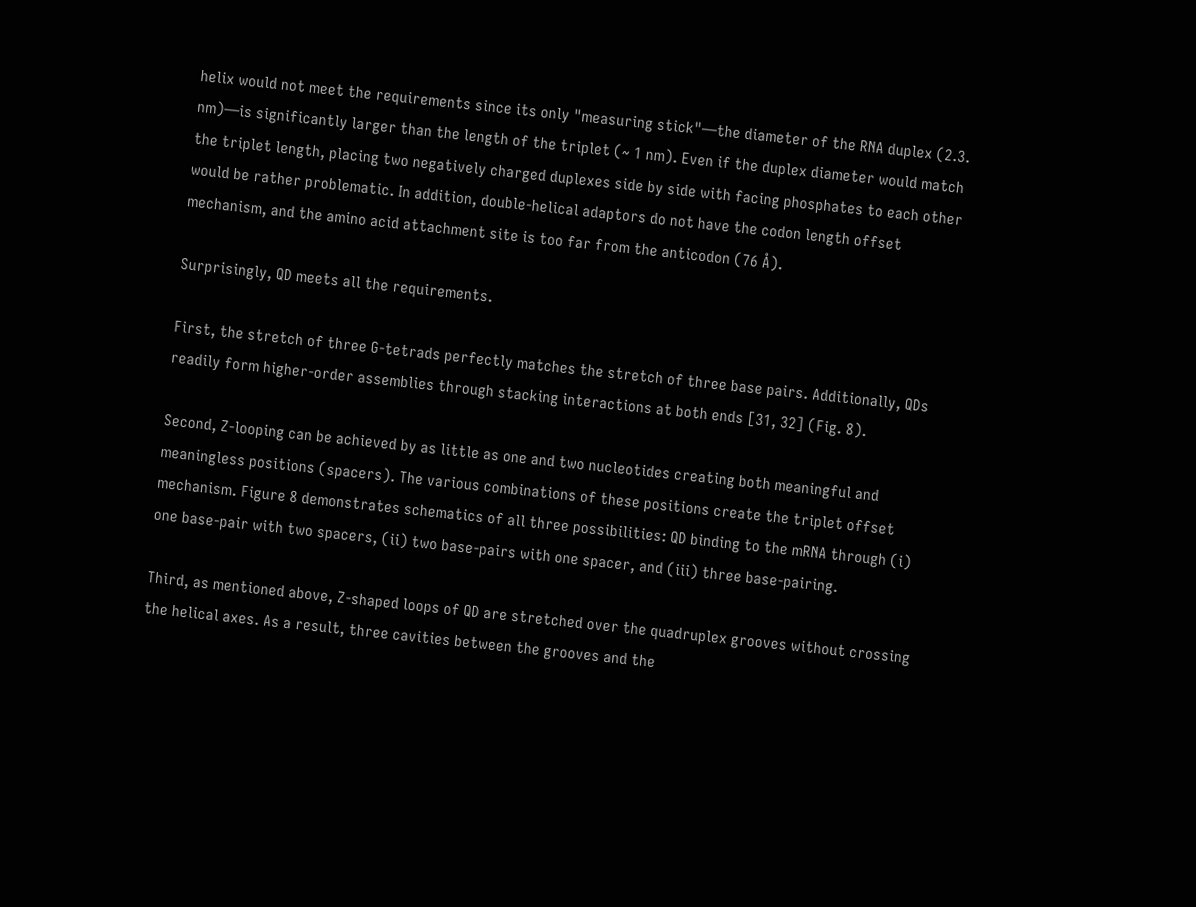helix would not meet the requirements since its only "measuring stick"—the diameter of the RNA duplex (2.3. nm)—is significantly larger than the length of the triplet (~ 1 nm). Even if the duplex diameter would match the triplet length, placing two negatively charged duplexes side by side with facing phosphates to each other would be rather problematic. In addition, double-helical adaptors do not have the codon length offset mechanism, and the amino acid attachment site is too far from the anticodon (76 Å).

Surprisingly, QD meets all the requirements.

First, the stretch of three G-tetrads perfectly matches the stretch of three base pairs. Additionally, QDs readily form higher-order assemblies through stacking interactions at both ends [31, 32] (Fig. 8).

Second, Z-looping can be achieved by as little as one and two nucleotides creating both meaningful and meaningless positions (spacers). The various combinations of these positions create the triplet offset mechanism. Figure 8 demonstrates schematics of all three possibilities: QD binding to the mRNA through (i) one base-pair with two spacers, (ii) two base-pairs with one spacer, and (iii) three base-pairing.

Third, as mentioned above, Z-shaped loops of QD are stretched over the quadruplex grooves without crossing the helical axes. As a result, three cavities between the grooves and the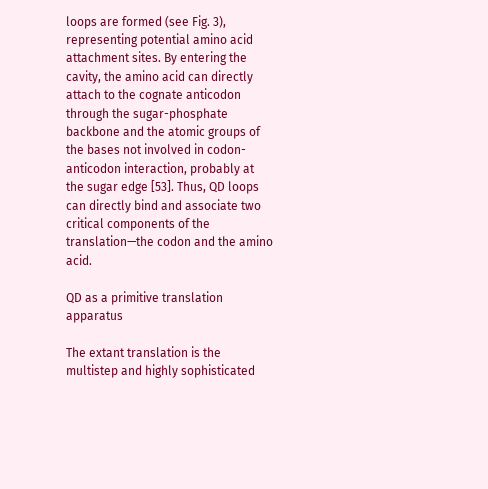loops are formed (see Fig. 3), representing potential amino acid attachment sites. By entering the cavity, the amino acid can directly attach to the cognate anticodon through the sugar-phosphate backbone and the atomic groups of the bases not involved in codon-anticodon interaction, probably at the sugar edge [53]. Thus, QD loops can directly bind and associate two critical components of the translation—the codon and the amino acid.

QD as a primitive translation apparatus

The extant translation is the multistep and highly sophisticated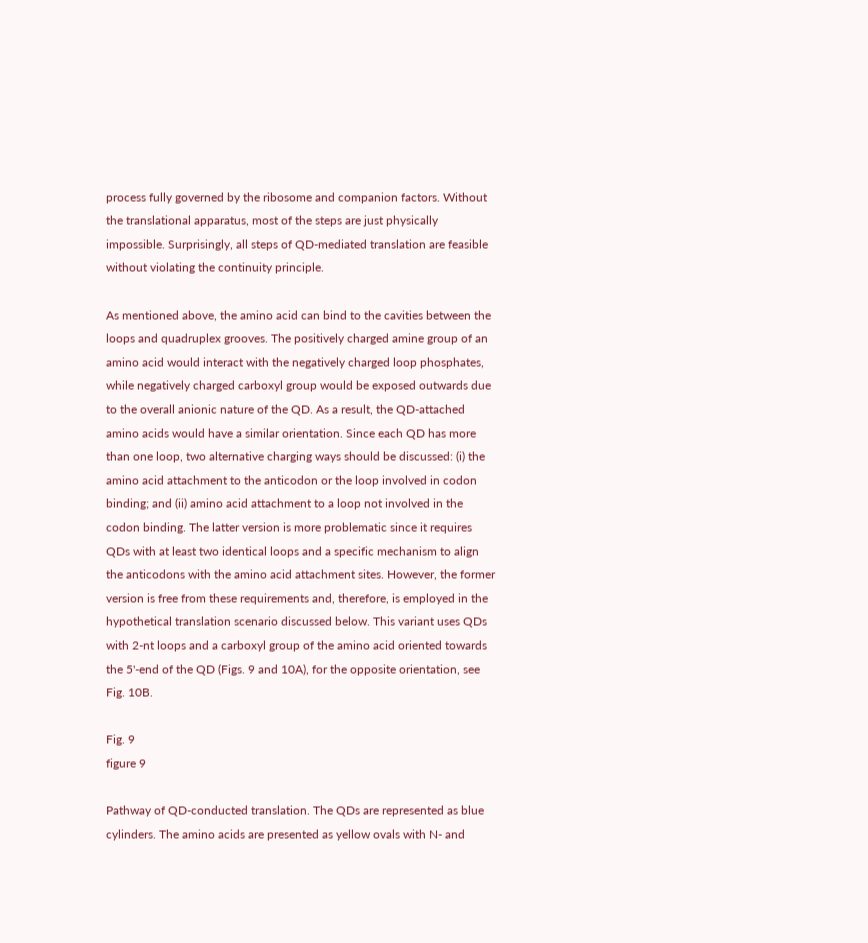process fully governed by the ribosome and companion factors. Without the translational apparatus, most of the steps are just physically impossible. Surprisingly, all steps of QD-mediated translation are feasible without violating the continuity principle.

As mentioned above, the amino acid can bind to the cavities between the loops and quadruplex grooves. The positively charged amine group of an amino acid would interact with the negatively charged loop phosphates, while negatively charged carboxyl group would be exposed outwards due to the overall anionic nature of the QD. As a result, the QD-attached amino acids would have a similar orientation. Since each QD has more than one loop, two alternative charging ways should be discussed: (i) the amino acid attachment to the anticodon or the loop involved in codon binding; and (ii) amino acid attachment to a loop not involved in the codon binding. The latter version is more problematic since it requires QDs with at least two identical loops and a specific mechanism to align the anticodons with the amino acid attachment sites. However, the former version is free from these requirements and, therefore, is employed in the hypothetical translation scenario discussed below. This variant uses QDs with 2-nt loops and a carboxyl group of the amino acid oriented towards the 5'-end of the QD (Figs. 9 and 10A), for the opposite orientation, see Fig. 10B.

Fig. 9
figure 9

Pathway of QD-conducted translation. The QDs are represented as blue cylinders. The amino acids are presented as yellow ovals with N- and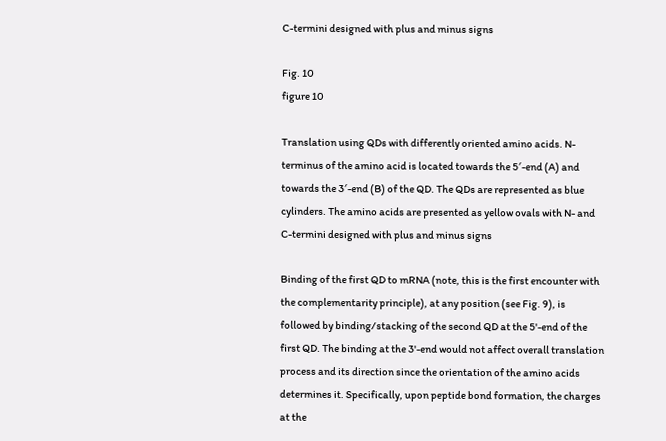C-termini designed with plus and minus signs

Fig. 10
figure 10

Translation using QDs with differently oriented amino acids. N-terminus of the amino acid is located towards the 5′-end (A) and towards the 3′-end (B) of the QD. The QDs are represented as blue cylinders. The amino acids are presented as yellow ovals with N- and C-termini designed with plus and minus signs

Binding of the first QD to mRNA (note, this is the first encounter with the complementarity principle), at any position (see Fig. 9), is followed by binding/stacking of the second QD at the 5'-end of the first QD. The binding at the 3'-end would not affect overall translation process and its direction since the orientation of the amino acids determines it. Specifically, upon peptide bond formation, the charges at the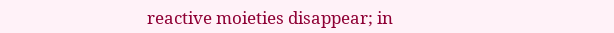reactive moieties disappear; in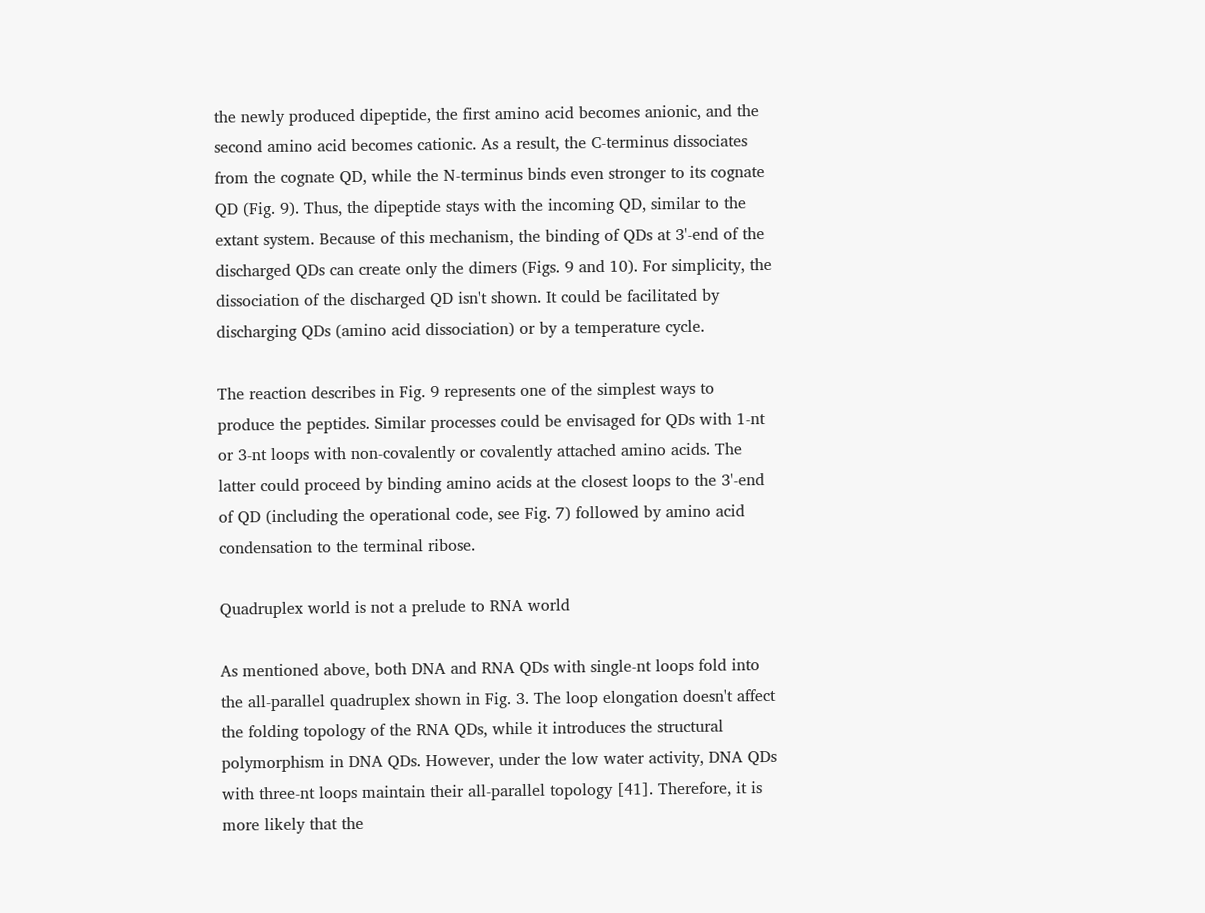the newly produced dipeptide, the first amino acid becomes anionic, and the second amino acid becomes cationic. As a result, the C-terminus dissociates from the cognate QD, while the N-terminus binds even stronger to its cognate QD (Fig. 9). Thus, the dipeptide stays with the incoming QD, similar to the extant system. Because of this mechanism, the binding of QDs at 3'-end of the discharged QDs can create only the dimers (Figs. 9 and 10). For simplicity, the dissociation of the discharged QD isn't shown. It could be facilitated by discharging QDs (amino acid dissociation) or by a temperature cycle.

The reaction describes in Fig. 9 represents one of the simplest ways to produce the peptides. Similar processes could be envisaged for QDs with 1-nt or 3-nt loops with non-covalently or covalently attached amino acids. The latter could proceed by binding amino acids at the closest loops to the 3'-end of QD (including the operational code, see Fig. 7) followed by amino acid condensation to the terminal ribose.

Quadruplex world is not a prelude to RNA world

As mentioned above, both DNA and RNA QDs with single-nt loops fold into the all-parallel quadruplex shown in Fig. 3. The loop elongation doesn't affect the folding topology of the RNA QDs, while it introduces the structural polymorphism in DNA QDs. However, under the low water activity, DNA QDs with three-nt loops maintain their all-parallel topology [41]. Therefore, it is more likely that the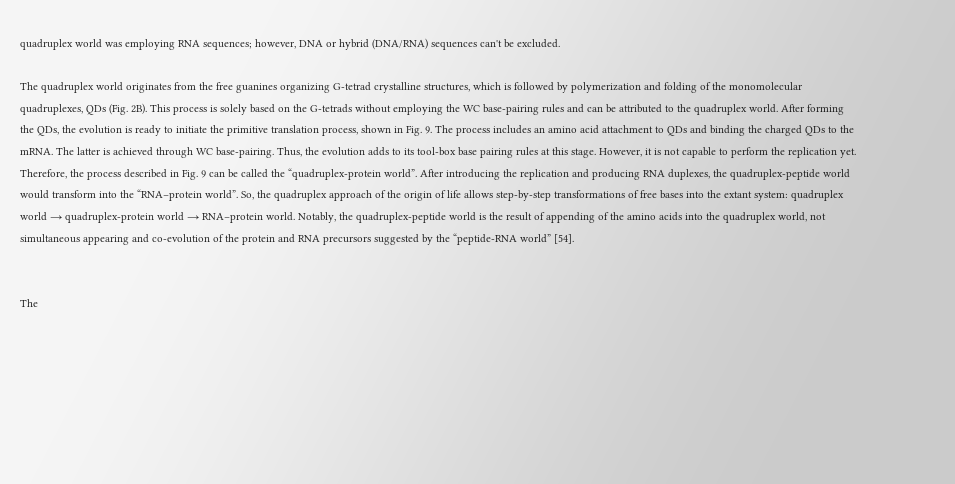quadruplex world was employing RNA sequences; however, DNA or hybrid (DNA/RNA) sequences can't be excluded.

The quadruplex world originates from the free guanines organizing G-tetrad crystalline structures, which is followed by polymerization and folding of the monomolecular quadruplexes, QDs (Fig. 2B). This process is solely based on the G-tetrads without employing the WC base-pairing rules and can be attributed to the quadruplex world. After forming the QDs, the evolution is ready to initiate the primitive translation process, shown in Fig. 9. The process includes an amino acid attachment to QDs and binding the charged QDs to the mRNA. The latter is achieved through WC base-pairing. Thus, the evolution adds to its tool-box base pairing rules at this stage. However, it is not capable to perform the replication yet. Therefore, the process described in Fig. 9 can be called the “quadruplex-protein world”. After introducing the replication and producing RNA duplexes, the quadruplex-peptide world would transform into the “RNA–protein world”. So, the quadruplex approach of the origin of life allows step-by-step transformations of free bases into the extant system: quadruplex world → quadruplex-protein world → RNA–protein world. Notably, the quadruplex-peptide world is the result of appending of the amino acids into the quadruplex world, not simultaneous appearing and co-evolution of the protein and RNA precursors suggested by the “peptide-RNA world” [54].


The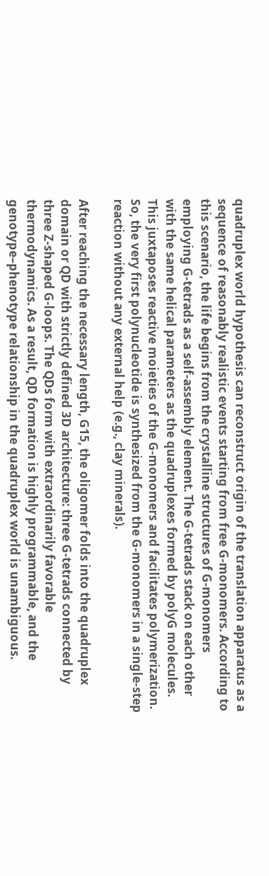quadruplex world hypothesis can reconstruct origin of the translation apparatus as a sequence of reasonably realistic events starting from free G-monomers. According to this scenario, the life begins from the crystalline structures of G-monomers employing G-tetrads as a self-assembly element. The G-tetrads stack on each other with the same helical parameters as the quadruplexes formed by polyG molecules. This juxtaposes reactive moieties of the G-monomers and facilitates polymerization. So, the very first polynucleotide is synthesized from the G-monomers in a single-step reaction without any external help (e.g., clay minerals).

After reaching the necessary length, G15, the oligomer folds into the quadruplex domain or QD with strictly defined 3D architecture: three G-tetrads connected by three Z-shaped G-loops. The QDs form with extraordinarily favorable thermodynamics. As a result, QD formation is highly programmable, and the genotype–phenotype relationship in the quadruplex world is unambiguous.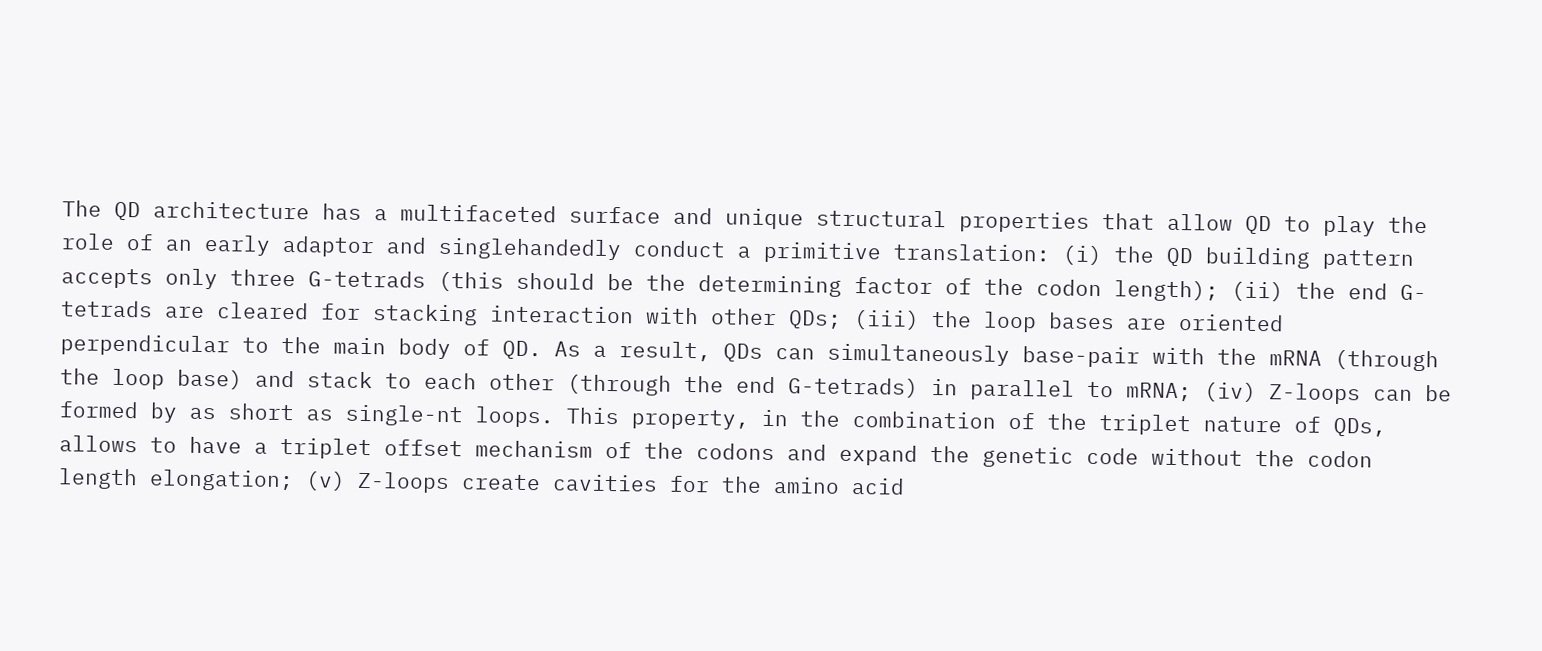The QD architecture has a multifaceted surface and unique structural properties that allow QD to play the role of an early adaptor and singlehandedly conduct a primitive translation: (i) the QD building pattern accepts only three G-tetrads (this should be the determining factor of the codon length); (ii) the end G-tetrads are cleared for stacking interaction with other QDs; (iii) the loop bases are oriented perpendicular to the main body of QD. As a result, QDs can simultaneously base-pair with the mRNA (through the loop base) and stack to each other (through the end G-tetrads) in parallel to mRNA; (iv) Z-loops can be formed by as short as single-nt loops. This property, in the combination of the triplet nature of QDs, allows to have a triplet offset mechanism of the codons and expand the genetic code without the codon length elongation; (v) Z-loops create cavities for the amino acid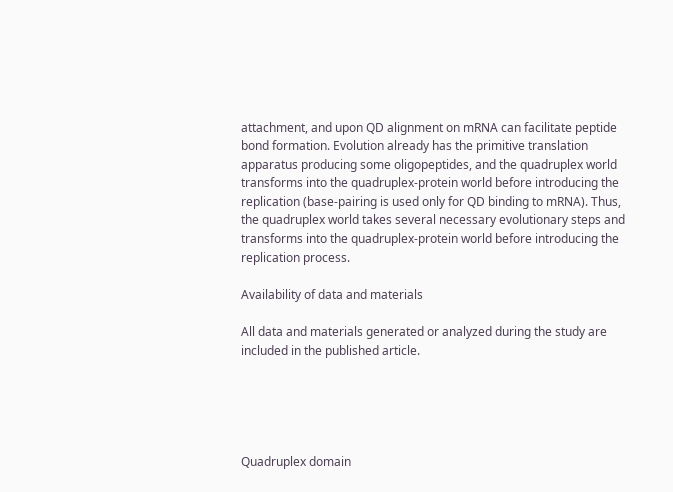attachment, and upon QD alignment on mRNA can facilitate peptide bond formation. Evolution already has the primitive translation apparatus producing some oligopeptides, and the quadruplex world transforms into the quadruplex-protein world before introducing the replication (base-pairing is used only for QD binding to mRNA). Thus, the quadruplex world takes several necessary evolutionary steps and transforms into the quadruplex-protein world before introducing the replication process.

Availability of data and materials

All data and materials generated or analyzed during the study are included in the published article.





Quadruplex domain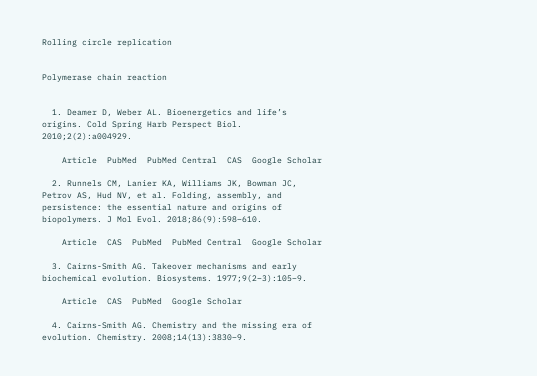Rolling circle replication


Polymerase chain reaction


  1. Deamer D, Weber AL. Bioenergetics and life’s origins. Cold Spring Harb Perspect Biol. 2010;2(2):a004929.

    Article  PubMed  PubMed Central  CAS  Google Scholar

  2. Runnels CM, Lanier KA, Williams JK, Bowman JC, Petrov AS, Hud NV, et al. Folding, assembly, and persistence: the essential nature and origins of biopolymers. J Mol Evol. 2018;86(9):598–610.

    Article  CAS  PubMed  PubMed Central  Google Scholar

  3. Cairns-Smith AG. Takeover mechanisms and early biochemical evolution. Biosystems. 1977;9(2–3):105–9.

    Article  CAS  PubMed  Google Scholar

  4. Cairns-Smith AG. Chemistry and the missing era of evolution. Chemistry. 2008;14(13):3830–9.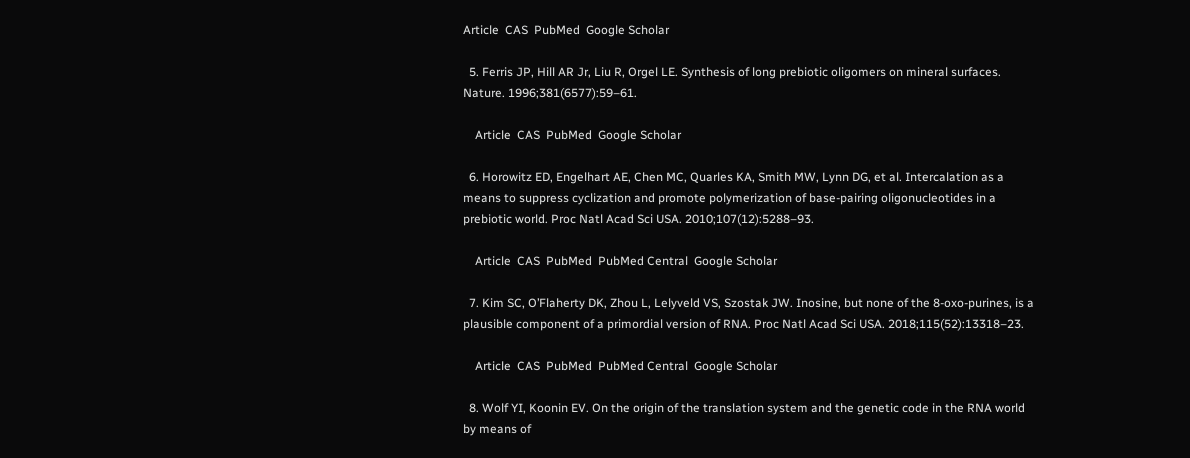Article  CAS  PubMed  Google Scholar

  5. Ferris JP, Hill AR Jr, Liu R, Orgel LE. Synthesis of long prebiotic oligomers on mineral surfaces. Nature. 1996;381(6577):59–61.

    Article  CAS  PubMed  Google Scholar

  6. Horowitz ED, Engelhart AE, Chen MC, Quarles KA, Smith MW, Lynn DG, et al. Intercalation as a means to suppress cyclization and promote polymerization of base-pairing oligonucleotides in a prebiotic world. Proc Natl Acad Sci USA. 2010;107(12):5288–93.

    Article  CAS  PubMed  PubMed Central  Google Scholar

  7. Kim SC, O’Flaherty DK, Zhou L, Lelyveld VS, Szostak JW. Inosine, but none of the 8-oxo-purines, is a plausible component of a primordial version of RNA. Proc Natl Acad Sci USA. 2018;115(52):13318–23.

    Article  CAS  PubMed  PubMed Central  Google Scholar

  8. Wolf YI, Koonin EV. On the origin of the translation system and the genetic code in the RNA world by means of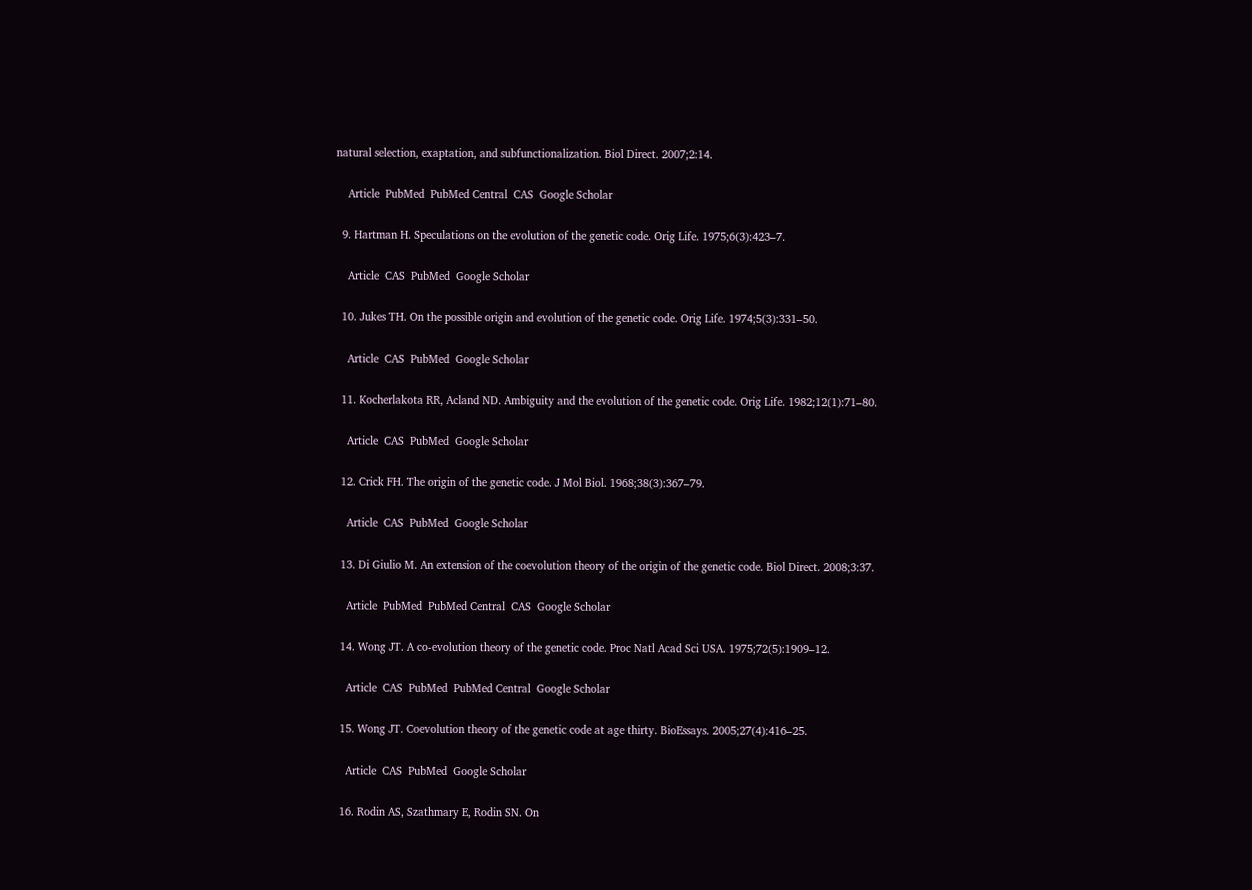natural selection, exaptation, and subfunctionalization. Biol Direct. 2007;2:14.

    Article  PubMed  PubMed Central  CAS  Google Scholar

  9. Hartman H. Speculations on the evolution of the genetic code. Orig Life. 1975;6(3):423–7.

    Article  CAS  PubMed  Google Scholar

  10. Jukes TH. On the possible origin and evolution of the genetic code. Orig Life. 1974;5(3):331–50.

    Article  CAS  PubMed  Google Scholar

  11. Kocherlakota RR, Acland ND. Ambiguity and the evolution of the genetic code. Orig Life. 1982;12(1):71–80.

    Article  CAS  PubMed  Google Scholar

  12. Crick FH. The origin of the genetic code. J Mol Biol. 1968;38(3):367–79.

    Article  CAS  PubMed  Google Scholar

  13. Di Giulio M. An extension of the coevolution theory of the origin of the genetic code. Biol Direct. 2008;3:37.

    Article  PubMed  PubMed Central  CAS  Google Scholar

  14. Wong JT. A co-evolution theory of the genetic code. Proc Natl Acad Sci USA. 1975;72(5):1909–12.

    Article  CAS  PubMed  PubMed Central  Google Scholar

  15. Wong JT. Coevolution theory of the genetic code at age thirty. BioEssays. 2005;27(4):416–25.

    Article  CAS  PubMed  Google Scholar

  16. Rodin AS, Szathmary E, Rodin SN. On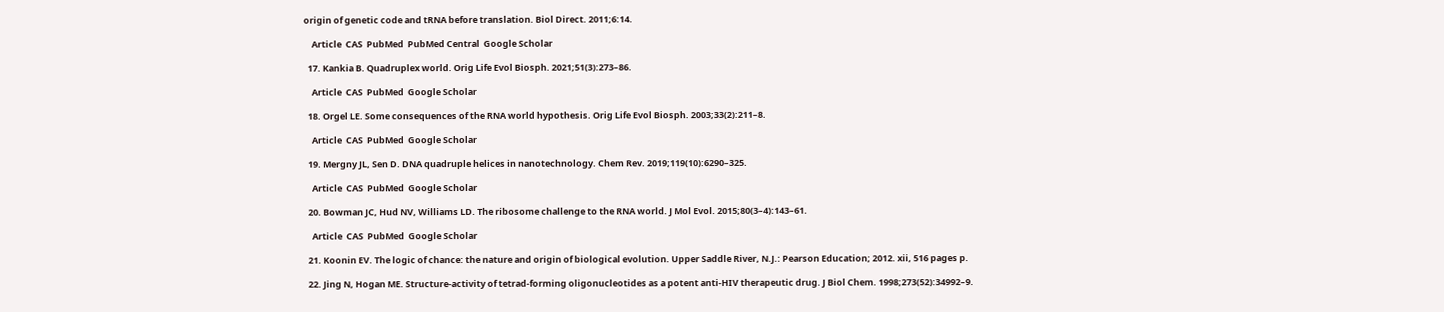origin of genetic code and tRNA before translation. Biol Direct. 2011;6:14.

    Article  CAS  PubMed  PubMed Central  Google Scholar

  17. Kankia B. Quadruplex world. Orig Life Evol Biosph. 2021;51(3):273–86.

    Article  CAS  PubMed  Google Scholar

  18. Orgel LE. Some consequences of the RNA world hypothesis. Orig Life Evol Biosph. 2003;33(2):211–8.

    Article  CAS  PubMed  Google Scholar

  19. Mergny JL, Sen D. DNA quadruple helices in nanotechnology. Chem Rev. 2019;119(10):6290–325.

    Article  CAS  PubMed  Google Scholar

  20. Bowman JC, Hud NV, Williams LD. The ribosome challenge to the RNA world. J Mol Evol. 2015;80(3–4):143–61.

    Article  CAS  PubMed  Google Scholar

  21. Koonin EV. The logic of chance: the nature and origin of biological evolution. Upper Saddle River, N.J.: Pearson Education; 2012. xii, 516 pages p.

  22. Jing N, Hogan ME. Structure-activity of tetrad-forming oligonucleotides as a potent anti-HIV therapeutic drug. J Biol Chem. 1998;273(52):34992–9.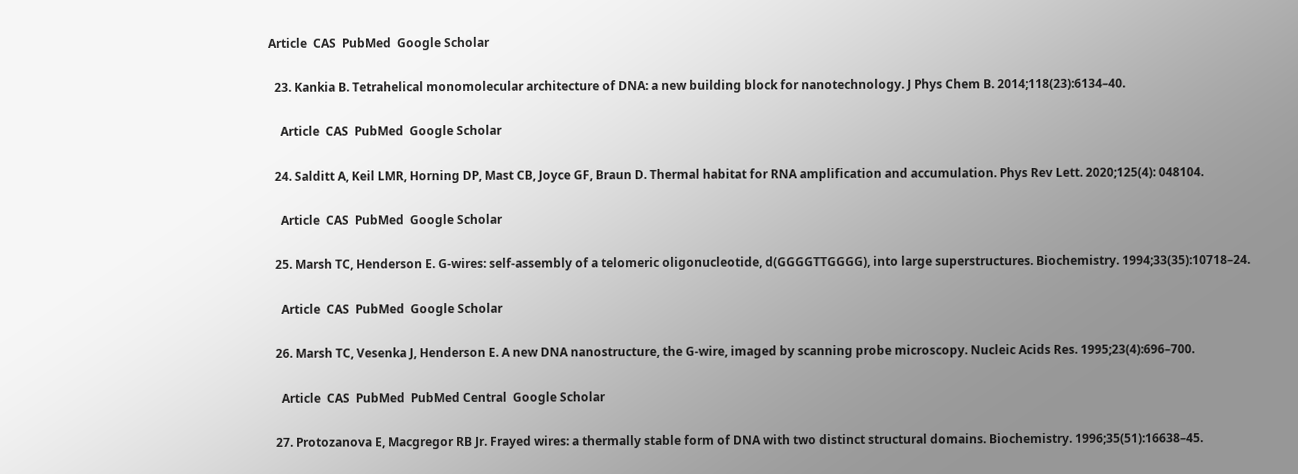Article  CAS  PubMed  Google Scholar

  23. Kankia B. Tetrahelical monomolecular architecture of DNA: a new building block for nanotechnology. J Phys Chem B. 2014;118(23):6134–40.

    Article  CAS  PubMed  Google Scholar

  24. Salditt A, Keil LMR, Horning DP, Mast CB, Joyce GF, Braun D. Thermal habitat for RNA amplification and accumulation. Phys Rev Lett. 2020;125(4): 048104.

    Article  CAS  PubMed  Google Scholar

  25. Marsh TC, Henderson E. G-wires: self-assembly of a telomeric oligonucleotide, d(GGGGTTGGGG), into large superstructures. Biochemistry. 1994;33(35):10718–24.

    Article  CAS  PubMed  Google Scholar

  26. Marsh TC, Vesenka J, Henderson E. A new DNA nanostructure, the G-wire, imaged by scanning probe microscopy. Nucleic Acids Res. 1995;23(4):696–700.

    Article  CAS  PubMed  PubMed Central  Google Scholar

  27. Protozanova E, Macgregor RB Jr. Frayed wires: a thermally stable form of DNA with two distinct structural domains. Biochemistry. 1996;35(51):16638–45.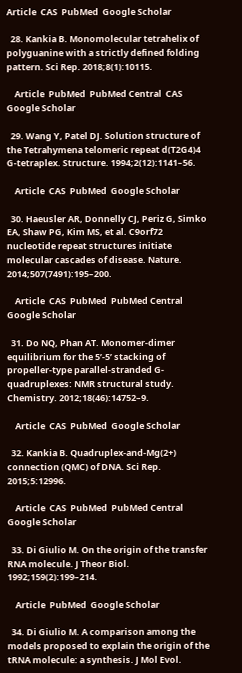Article  CAS  PubMed  Google Scholar

  28. Kankia B. Monomolecular tetrahelix of polyguanine with a strictly defined folding pattern. Sci Rep. 2018;8(1):10115.

    Article  PubMed  PubMed Central  CAS  Google Scholar

  29. Wang Y, Patel DJ. Solution structure of the Tetrahymena telomeric repeat d(T2G4)4 G-tetraplex. Structure. 1994;2(12):1141–56.

    Article  CAS  PubMed  Google Scholar

  30. Haeusler AR, Donnelly CJ, Periz G, Simko EA, Shaw PG, Kim MS, et al. C9orf72 nucleotide repeat structures initiate molecular cascades of disease. Nature. 2014;507(7491):195–200.

    Article  CAS  PubMed  PubMed Central  Google Scholar

  31. Do NQ, Phan AT. Monomer-dimer equilibrium for the 5’-5’ stacking of propeller-type parallel-stranded G-quadruplexes: NMR structural study. Chemistry. 2012;18(46):14752–9.

    Article  CAS  PubMed  Google Scholar

  32. Kankia B. Quadruplex-and-Mg(2+) connection (QMC) of DNA. Sci Rep. 2015;5:12996.

    Article  CAS  PubMed  PubMed Central  Google Scholar

  33. Di Giulio M. On the origin of the transfer RNA molecule. J Theor Biol. 1992;159(2):199–214.

    Article  PubMed  Google Scholar

  34. Di Giulio M. A comparison among the models proposed to explain the origin of the tRNA molecule: a synthesis. J Mol Evol.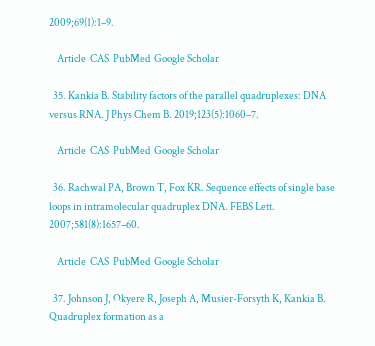2009;69(1):1–9.

    Article  CAS  PubMed  Google Scholar

  35. Kankia B. Stability factors of the parallel quadruplexes: DNA versus RNA. J Phys Chem B. 2019;123(5):1060–7.

    Article  CAS  PubMed  Google Scholar

  36. Rachwal PA, Brown T, Fox KR. Sequence effects of single base loops in intramolecular quadruplex DNA. FEBS Lett. 2007;581(8):1657–60.

    Article  CAS  PubMed  Google Scholar

  37. Johnson J, Okyere R, Joseph A, Musier-Forsyth K, Kankia B. Quadruplex formation as a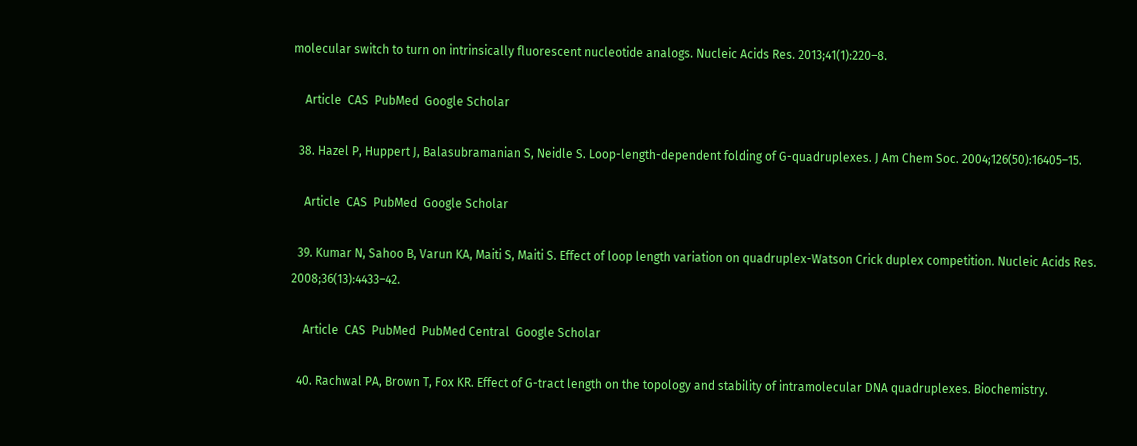molecular switch to turn on intrinsically fluorescent nucleotide analogs. Nucleic Acids Res. 2013;41(1):220–8.

    Article  CAS  PubMed  Google Scholar

  38. Hazel P, Huppert J, Balasubramanian S, Neidle S. Loop-length-dependent folding of G-quadruplexes. J Am Chem Soc. 2004;126(50):16405–15.

    Article  CAS  PubMed  Google Scholar

  39. Kumar N, Sahoo B, Varun KA, Maiti S, Maiti S. Effect of loop length variation on quadruplex-Watson Crick duplex competition. Nucleic Acids Res. 2008;36(13):4433–42.

    Article  CAS  PubMed  PubMed Central  Google Scholar

  40. Rachwal PA, Brown T, Fox KR. Effect of G-tract length on the topology and stability of intramolecular DNA quadruplexes. Biochemistry.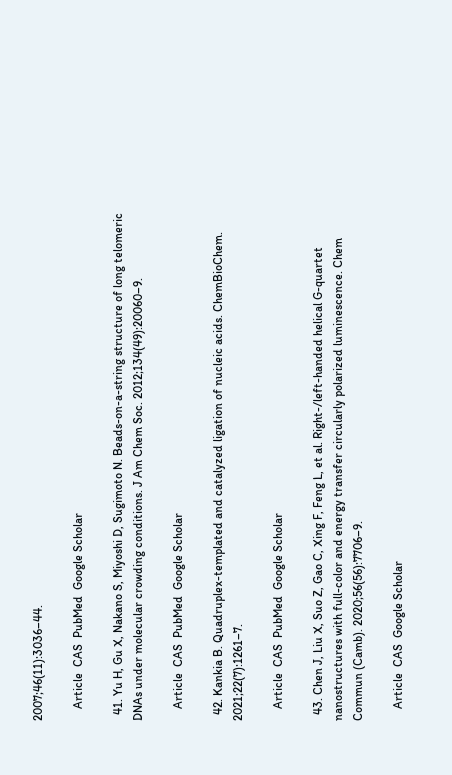2007;46(11):3036–44.

    Article  CAS  PubMed  Google Scholar

  41. Yu H, Gu X, Nakano S, Miyoshi D, Sugimoto N. Beads-on-a-string structure of long telomeric DNAs under molecular crowding conditions. J Am Chem Soc. 2012;134(49):20060–9.

    Article  CAS  PubMed  Google Scholar

  42. Kankia B. Quadruplex-templated and catalyzed ligation of nucleic acids. ChemBioChem. 2021;22(7):1261–7.

    Article  CAS  PubMed  Google Scholar

  43. Chen J, Liu X, Suo Z, Gao C, Xing F, Feng L, et al. Right-/left-handed helical G-quartet nanostructures with full-color and energy transfer circularly polarized luminescence. Chem Commun (Camb). 2020;56(56):7706–9.

    Article  CAS  Google Scholar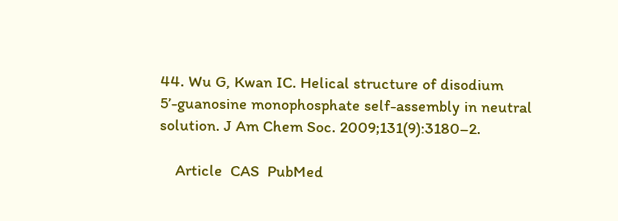44. Wu G, Kwan IC. Helical structure of disodium 5’-guanosine monophosphate self-assembly in neutral solution. J Am Chem Soc. 2009;131(9):3180–2.

    Article  CAS  PubMed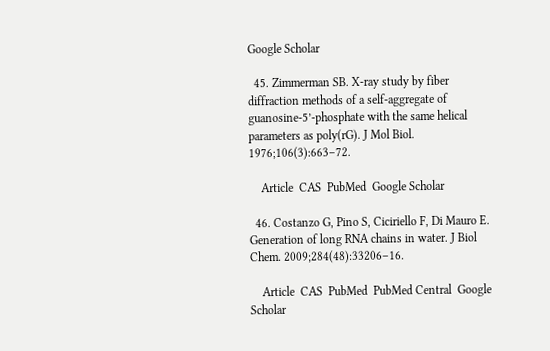Google Scholar

  45. Zimmerman SB. X-ray study by fiber diffraction methods of a self-aggregate of guanosine-5’-phosphate with the same helical parameters as poly(rG). J Mol Biol. 1976;106(3):663–72.

    Article  CAS  PubMed  Google Scholar

  46. Costanzo G, Pino S, Ciciriello F, Di Mauro E. Generation of long RNA chains in water. J Biol Chem. 2009;284(48):33206–16.

    Article  CAS  PubMed  PubMed Central  Google Scholar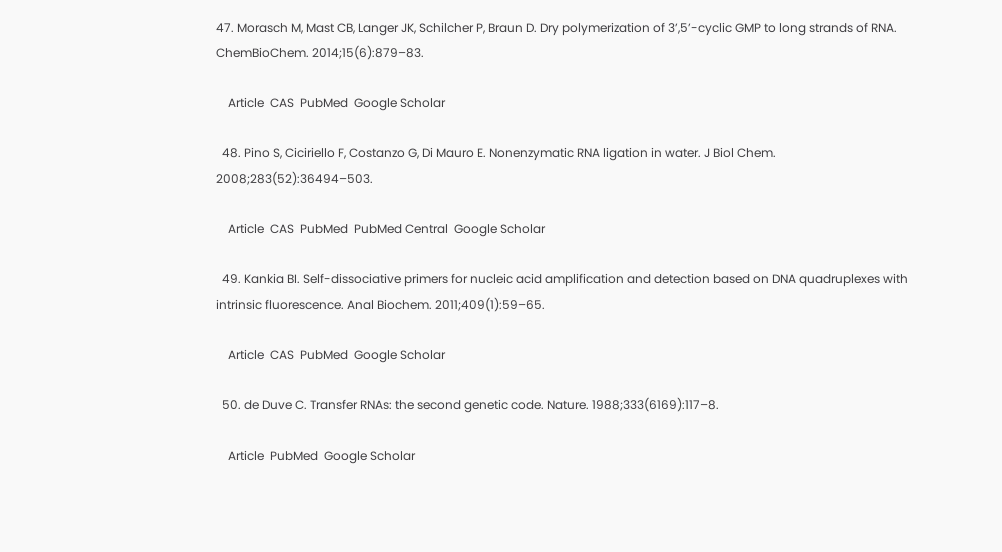47. Morasch M, Mast CB, Langer JK, Schilcher P, Braun D. Dry polymerization of 3’,5’-cyclic GMP to long strands of RNA. ChemBioChem. 2014;15(6):879–83.

    Article  CAS  PubMed  Google Scholar

  48. Pino S, Ciciriello F, Costanzo G, Di Mauro E. Nonenzymatic RNA ligation in water. J Biol Chem. 2008;283(52):36494–503.

    Article  CAS  PubMed  PubMed Central  Google Scholar

  49. Kankia BI. Self-dissociative primers for nucleic acid amplification and detection based on DNA quadruplexes with intrinsic fluorescence. Anal Biochem. 2011;409(1):59–65.

    Article  CAS  PubMed  Google Scholar

  50. de Duve C. Transfer RNAs: the second genetic code. Nature. 1988;333(6169):117–8.

    Article  PubMed  Google Scholar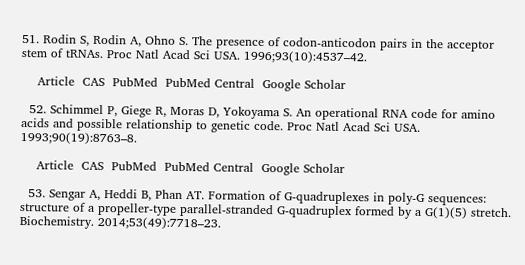51. Rodin S, Rodin A, Ohno S. The presence of codon-anticodon pairs in the acceptor stem of tRNAs. Proc Natl Acad Sci USA. 1996;93(10):4537–42.

    Article  CAS  PubMed  PubMed Central  Google Scholar

  52. Schimmel P, Giege R, Moras D, Yokoyama S. An operational RNA code for amino acids and possible relationship to genetic code. Proc Natl Acad Sci USA. 1993;90(19):8763–8.

    Article  CAS  PubMed  PubMed Central  Google Scholar

  53. Sengar A, Heddi B, Phan AT. Formation of G-quadruplexes in poly-G sequences: structure of a propeller-type parallel-stranded G-quadruplex formed by a G(1)(5) stretch. Biochemistry. 2014;53(49):7718–23.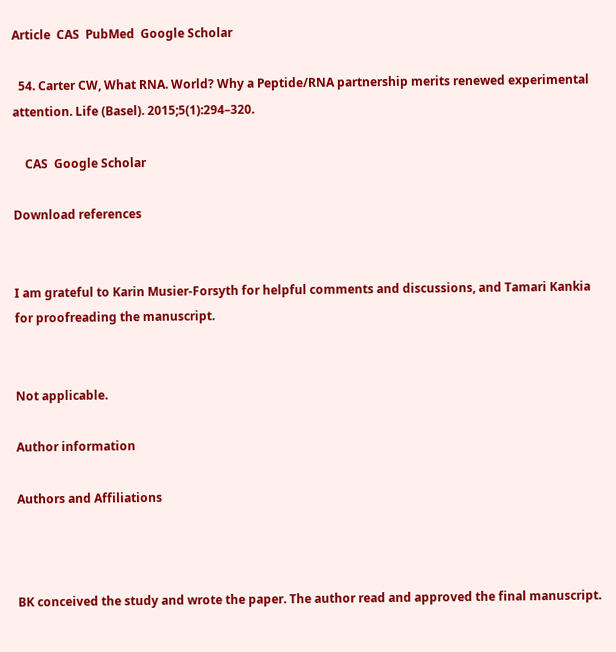Article  CAS  PubMed  Google Scholar

  54. Carter CW, What RNA. World? Why a Peptide/RNA partnership merits renewed experimental attention. Life (Basel). 2015;5(1):294–320.

    CAS  Google Scholar

Download references


I am grateful to Karin Musier-Forsyth for helpful comments and discussions, and Tamari Kankia for proofreading the manuscript.


Not applicable.

Author information

Authors and Affiliations



BK conceived the study and wrote the paper. The author read and approved the final manuscript.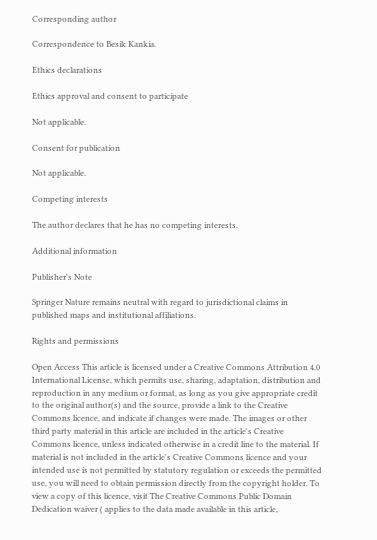Corresponding author

Correspondence to Besik Kankia.

Ethics declarations

Ethics approval and consent to participate

Not applicable.

Consent for publication

Not applicable.

Competing interests

The author declares that he has no competing interests.

Additional information

Publisher's Note

Springer Nature remains neutral with regard to jurisdictional claims in published maps and institutional affiliations.

Rights and permissions

Open Access This article is licensed under a Creative Commons Attribution 4.0 International License, which permits use, sharing, adaptation, distribution and reproduction in any medium or format, as long as you give appropriate credit to the original author(s) and the source, provide a link to the Creative Commons licence, and indicate if changes were made. The images or other third party material in this article are included in the article's Creative Commons licence, unless indicated otherwise in a credit line to the material. If material is not included in the article's Creative Commons licence and your intended use is not permitted by statutory regulation or exceeds the permitted use, you will need to obtain permission directly from the copyright holder. To view a copy of this licence, visit The Creative Commons Public Domain Dedication waiver ( applies to the data made available in this article,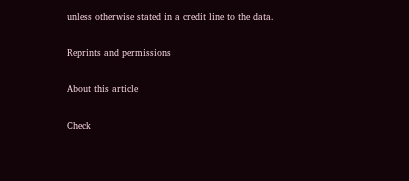unless otherwise stated in a credit line to the data.

Reprints and permissions

About this article

Check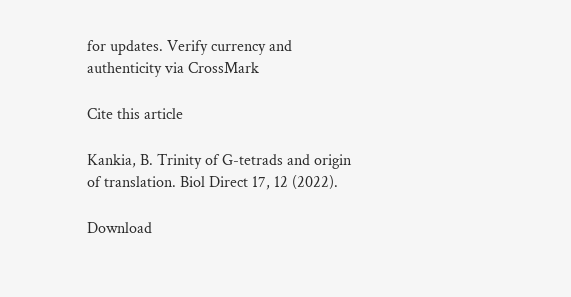for updates. Verify currency and authenticity via CrossMark

Cite this article

Kankia, B. Trinity of G-tetrads and origin of translation. Biol Direct 17, 12 (2022).

Download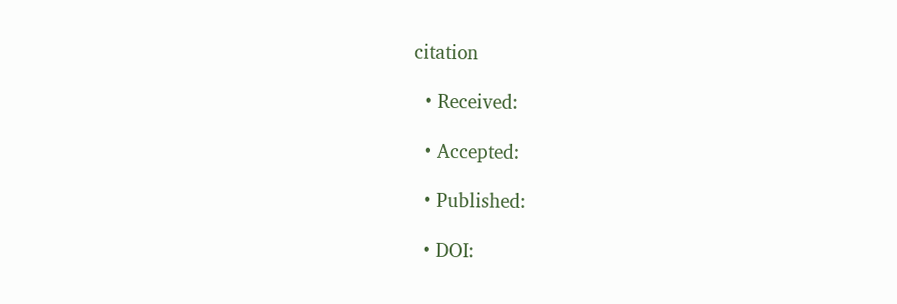citation

  • Received:

  • Accepted:

  • Published:

  • DOI: